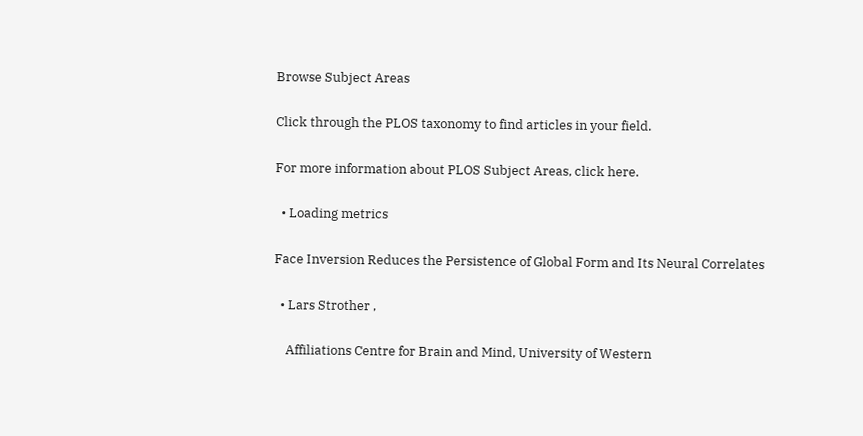Browse Subject Areas

Click through the PLOS taxonomy to find articles in your field.

For more information about PLOS Subject Areas, click here.

  • Loading metrics

Face Inversion Reduces the Persistence of Global Form and Its Neural Correlates

  • Lars Strother ,

    Affiliations Centre for Brain and Mind, University of Western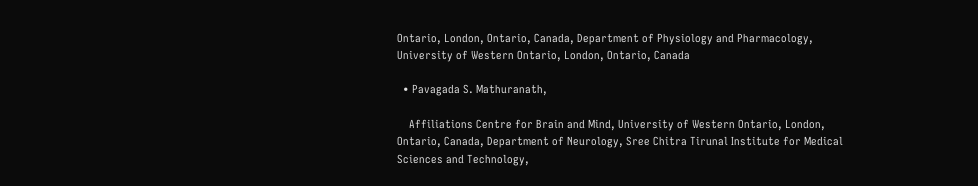Ontario, London, Ontario, Canada, Department of Physiology and Pharmacology, University of Western Ontario, London, Ontario, Canada

  • Pavagada S. Mathuranath,

    Affiliations Centre for Brain and Mind, University of Western Ontario, London, Ontario, Canada, Department of Neurology, Sree Chitra Tirunal Institute for Medical Sciences and Technology,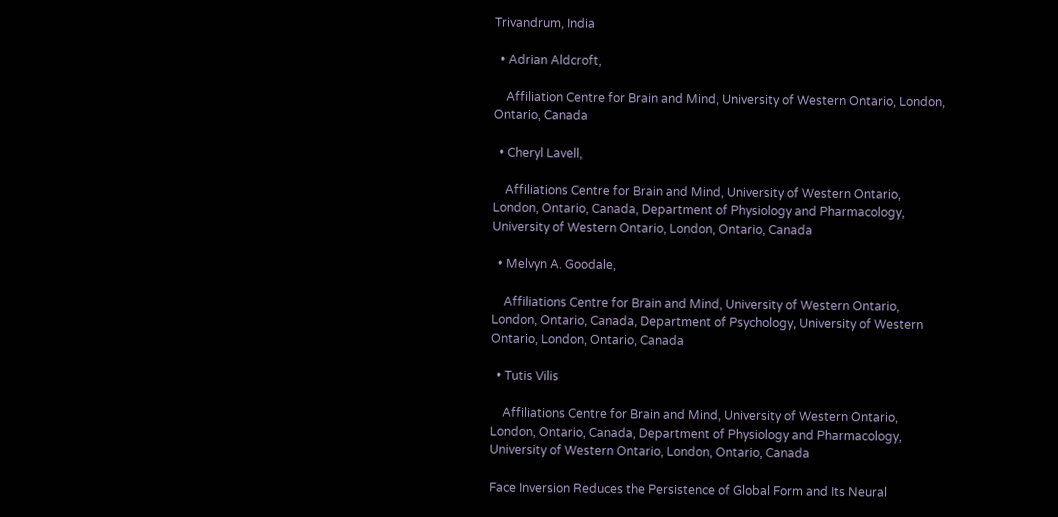Trivandrum, India

  • Adrian Aldcroft,

    Affiliation Centre for Brain and Mind, University of Western Ontario, London, Ontario, Canada

  • Cheryl Lavell,

    Affiliations Centre for Brain and Mind, University of Western Ontario, London, Ontario, Canada, Department of Physiology and Pharmacology, University of Western Ontario, London, Ontario, Canada

  • Melvyn A. Goodale,

    Affiliations Centre for Brain and Mind, University of Western Ontario, London, Ontario, Canada, Department of Psychology, University of Western Ontario, London, Ontario, Canada

  • Tutis Vilis

    Affiliations Centre for Brain and Mind, University of Western Ontario, London, Ontario, Canada, Department of Physiology and Pharmacology, University of Western Ontario, London, Ontario, Canada

Face Inversion Reduces the Persistence of Global Form and Its Neural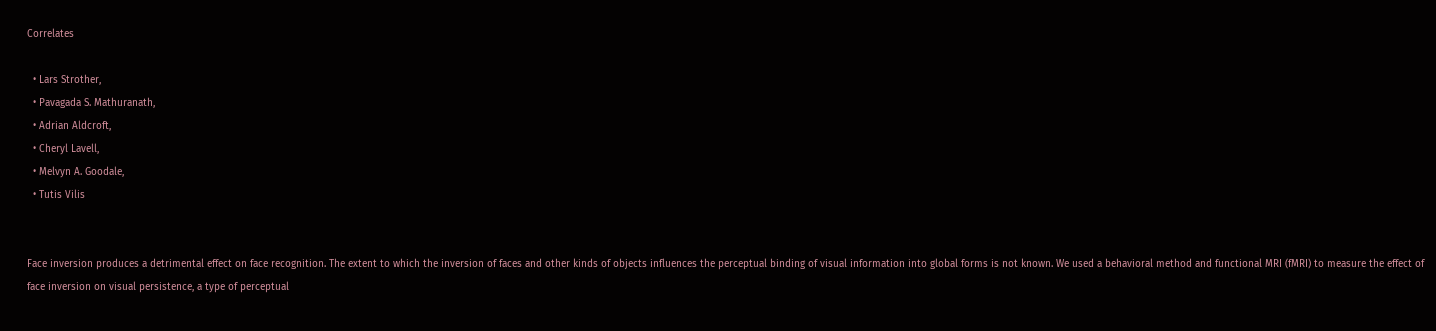Correlates

  • Lars Strother,
  • Pavagada S. Mathuranath,
  • Adrian Aldcroft,
  • Cheryl Lavell,
  • Melvyn A. Goodale,
  • Tutis Vilis


Face inversion produces a detrimental effect on face recognition. The extent to which the inversion of faces and other kinds of objects influences the perceptual binding of visual information into global forms is not known. We used a behavioral method and functional MRI (fMRI) to measure the effect of face inversion on visual persistence, a type of perceptual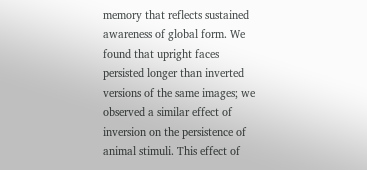memory that reflects sustained awareness of global form. We found that upright faces persisted longer than inverted versions of the same images; we observed a similar effect of inversion on the persistence of animal stimuli. This effect of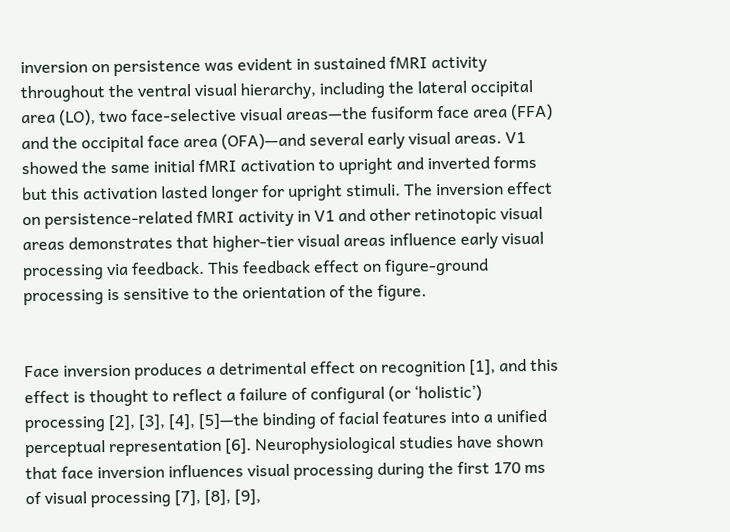inversion on persistence was evident in sustained fMRI activity throughout the ventral visual hierarchy, including the lateral occipital area (LO), two face-selective visual areas—the fusiform face area (FFA) and the occipital face area (OFA)—and several early visual areas. V1 showed the same initial fMRI activation to upright and inverted forms but this activation lasted longer for upright stimuli. The inversion effect on persistence-related fMRI activity in V1 and other retinotopic visual areas demonstrates that higher-tier visual areas influence early visual processing via feedback. This feedback effect on figure-ground processing is sensitive to the orientation of the figure.


Face inversion produces a detrimental effect on recognition [1], and this effect is thought to reflect a failure of configural (or ‘holistic’) processing [2], [3], [4], [5]—the binding of facial features into a unified perceptual representation [6]. Neurophysiological studies have shown that face inversion influences visual processing during the first 170 ms of visual processing [7], [8], [9],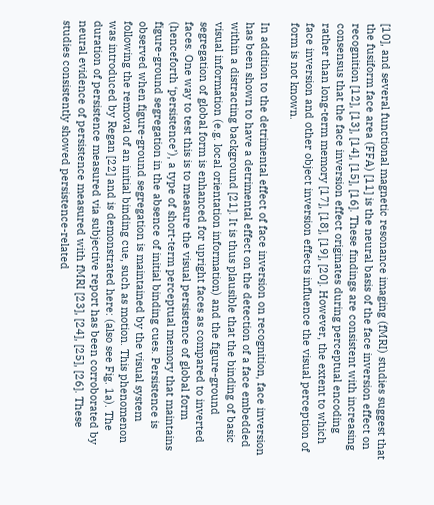[10], and several functional magnetic resonance imaging (fMRI) studies suggest that the fusiform face area (FFA) [11] is the neural basis of the face inversion effect on recognition [12], [13], [14], [15], [16]. These findings are consistent with increasing consensus that the face inversion effect originates during perceptual encoding rather than long-term memory [17], [18], [19], [20]. However, the extent to which face inversion and other object inversion effects influence the visual perception of form is not known.

In addition to the detrimental effect of face inversion on recognition, face inversion has been shown to have a detrimental effect on the detection of a face embedded within a distracting background [21]. It is thus plausible that the binding of basic visual information (e.g. local orientation information) and the figure-ground segregation of global form is enhanced for upright faces as compared to inverted faces. One way to test this is to measure the visual persistence of global form (henceforth ‘persistence’), a type of short-term perceptual memory that maintains figure-ground segregation in the absence of initial binding cues. Persistence is observed when figure-ground segregation is maintained by the visual system following the removal of an initial binding cue, such as motion. This phenomenon was introduced by Regan [22] and is demonstrated here: (also see Fig. 1a). The duration of persistence measured via subjective report has been corroborated by neural evidence of persistence measured with fMRI [23], [24], [25], [26]. These studies consistently showed persistence-related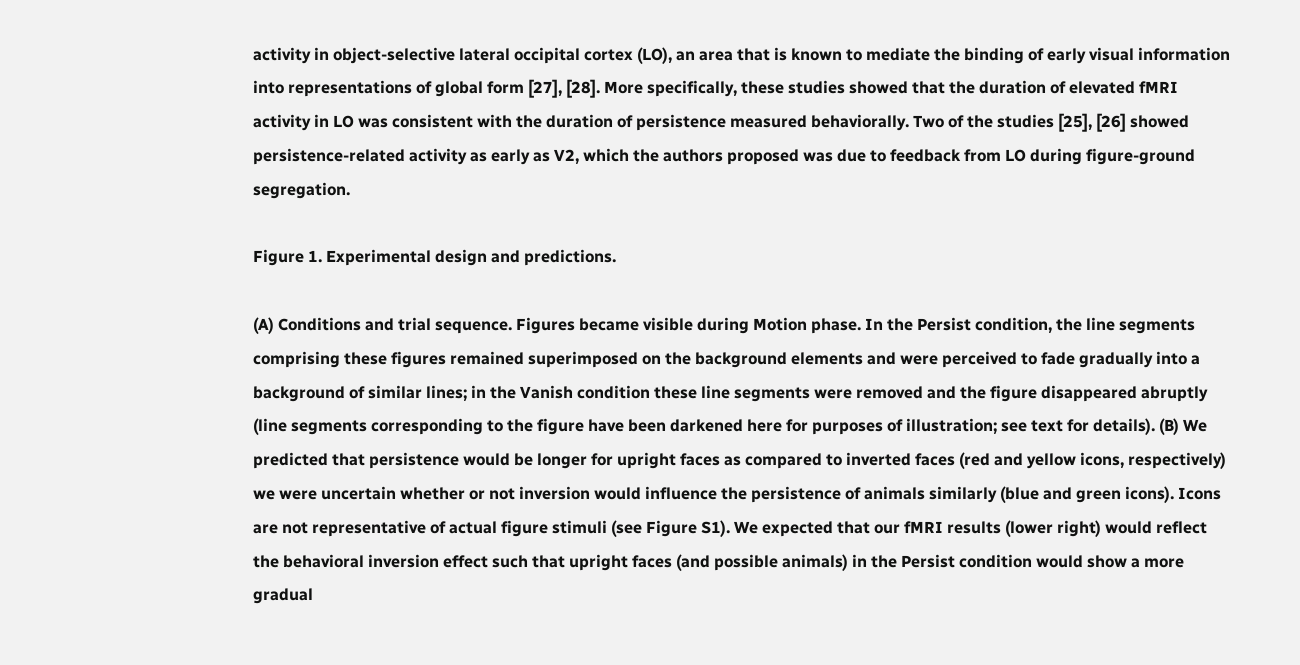activity in object-selective lateral occipital cortex (LO), an area that is known to mediate the binding of early visual information into representations of global form [27], [28]. More specifically, these studies showed that the duration of elevated fMRI activity in LO was consistent with the duration of persistence measured behaviorally. Two of the studies [25], [26] showed persistence-related activity as early as V2, which the authors proposed was due to feedback from LO during figure-ground segregation.

Figure 1. Experimental design and predictions.

(A) Conditions and trial sequence. Figures became visible during Motion phase. In the Persist condition, the line segments comprising these figures remained superimposed on the background elements and were perceived to fade gradually into a background of similar lines; in the Vanish condition these line segments were removed and the figure disappeared abruptly (line segments corresponding to the figure have been darkened here for purposes of illustration; see text for details). (B) We predicted that persistence would be longer for upright faces as compared to inverted faces (red and yellow icons, respectively) we were uncertain whether or not inversion would influence the persistence of animals similarly (blue and green icons). Icons are not representative of actual figure stimuli (see Figure S1). We expected that our fMRI results (lower right) would reflect the behavioral inversion effect such that upright faces (and possible animals) in the Persist condition would show a more gradual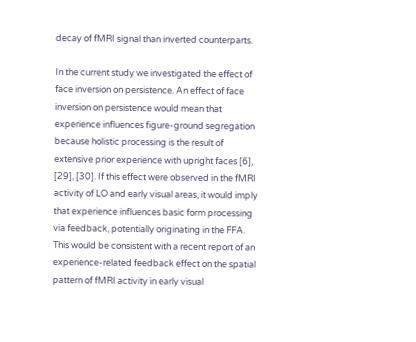decay of fMRI signal than inverted counterparts.

In the current study we investigated the effect of face inversion on persistence. An effect of face inversion on persistence would mean that experience influences figure-ground segregation because holistic processing is the result of extensive prior experience with upright faces [6], [29], [30]. If this effect were observed in the fMRI activity of LO and early visual areas, it would imply that experience influences basic form processing via feedback, potentially originating in the FFA. This would be consistent with a recent report of an experience-related feedback effect on the spatial pattern of fMRI activity in early visual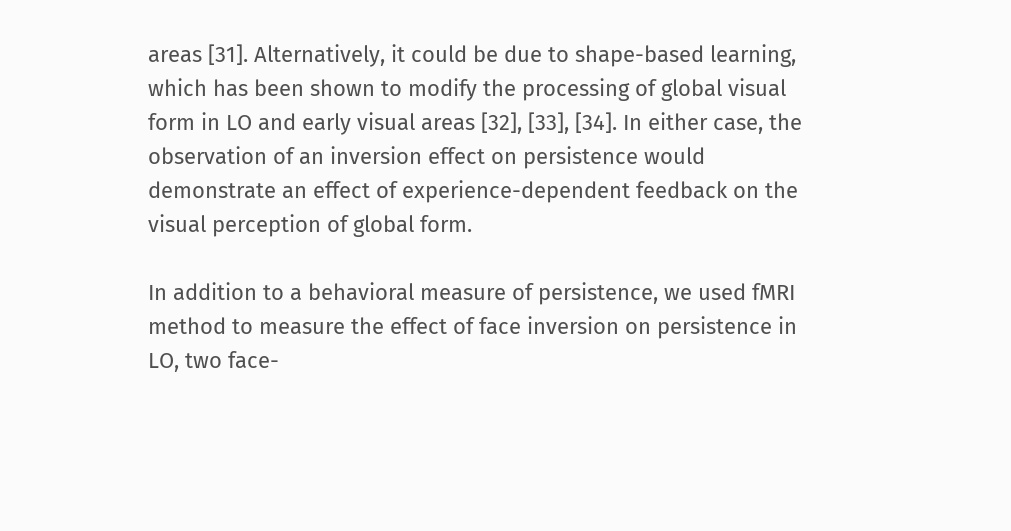areas [31]. Alternatively, it could be due to shape-based learning, which has been shown to modify the processing of global visual form in LO and early visual areas [32], [33], [34]. In either case, the observation of an inversion effect on persistence would demonstrate an effect of experience-dependent feedback on the visual perception of global form.

In addition to a behavioral measure of persistence, we used fMRI method to measure the effect of face inversion on persistence in LO, two face-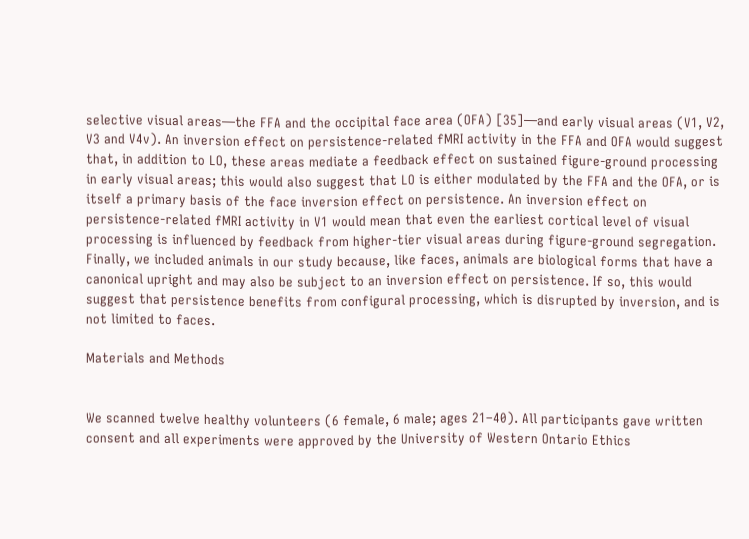selective visual areas—the FFA and the occipital face area (OFA) [35]—and early visual areas (V1, V2, V3 and V4v). An inversion effect on persistence-related fMRI activity in the FFA and OFA would suggest that, in addition to LO, these areas mediate a feedback effect on sustained figure-ground processing in early visual areas; this would also suggest that LO is either modulated by the FFA and the OFA, or is itself a primary basis of the face inversion effect on persistence. An inversion effect on persistence-related fMRI activity in V1 would mean that even the earliest cortical level of visual processing is influenced by feedback from higher-tier visual areas during figure-ground segregation. Finally, we included animals in our study because, like faces, animals are biological forms that have a canonical upright and may also be subject to an inversion effect on persistence. If so, this would suggest that persistence benefits from configural processing, which is disrupted by inversion, and is not limited to faces.

Materials and Methods


We scanned twelve healthy volunteers (6 female, 6 male; ages 21–40). All participants gave written consent and all experiments were approved by the University of Western Ontario Ethics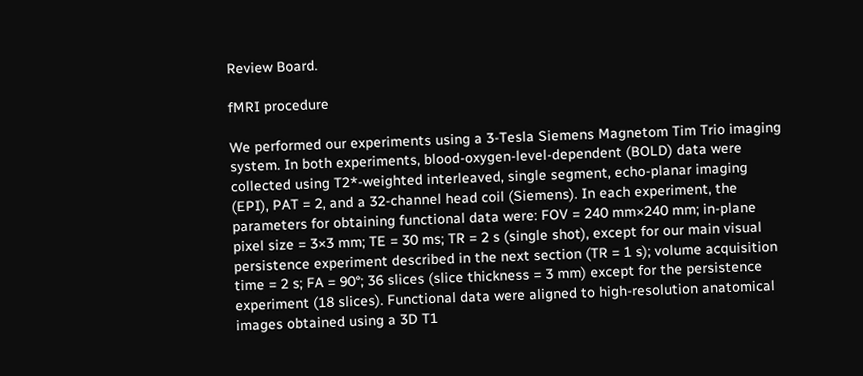Review Board.

fMRI procedure

We performed our experiments using a 3-Tesla Siemens Magnetom Tim Trio imaging system. In both experiments, blood-oxygen-level-dependent (BOLD) data were collected using T2*-weighted interleaved, single segment, echo-planar imaging (EPI), PAT = 2, and a 32-channel head coil (Siemens). In each experiment, the parameters for obtaining functional data were: FOV = 240 mm×240 mm; in-plane pixel size = 3×3 mm; TE = 30 ms; TR = 2 s (single shot), except for our main visual persistence experiment described in the next section (TR = 1 s); volume acquisition time = 2 s; FA = 90°; 36 slices (slice thickness = 3 mm) except for the persistence experiment (18 slices). Functional data were aligned to high-resolution anatomical images obtained using a 3D T1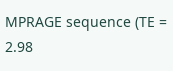MPRAGE sequence (TE = 2.98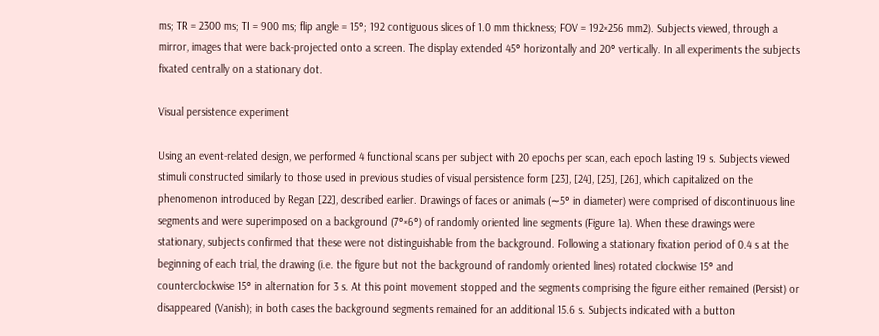ms; TR = 2300 ms; TI = 900 ms; flip angle = 15°; 192 contiguous slices of 1.0 mm thickness; FOV = 192×256 mm2). Subjects viewed, through a mirror, images that were back-projected onto a screen. The display extended 45° horizontally and 20° vertically. In all experiments the subjects fixated centrally on a stationary dot.

Visual persistence experiment

Using an event-related design, we performed 4 functional scans per subject with 20 epochs per scan, each epoch lasting 19 s. Subjects viewed stimuli constructed similarly to those used in previous studies of visual persistence form [23], [24], [25], [26], which capitalized on the phenomenon introduced by Regan [22], described earlier. Drawings of faces or animals (∼5° in diameter) were comprised of discontinuous line segments and were superimposed on a background (7°×6°) of randomly oriented line segments (Figure 1a). When these drawings were stationary, subjects confirmed that these were not distinguishable from the background. Following a stationary fixation period of 0.4 s at the beginning of each trial, the drawing (i.e. the figure but not the background of randomly oriented lines) rotated clockwise 15° and counterclockwise 15° in alternation for 3 s. At this point movement stopped and the segments comprising the figure either remained (Persist) or disappeared (Vanish); in both cases the background segments remained for an additional 15.6 s. Subjects indicated with a button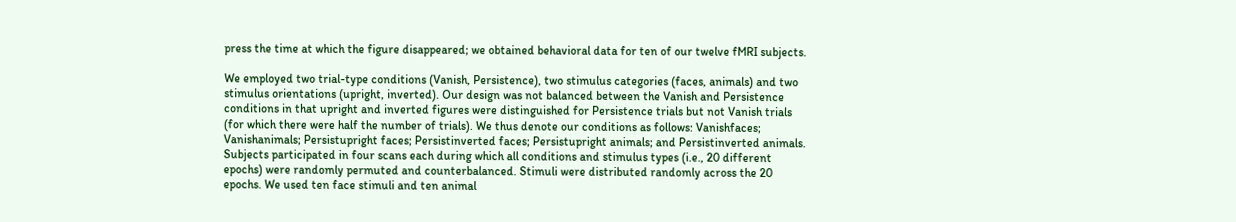press the time at which the figure disappeared; we obtained behavioral data for ten of our twelve fMRI subjects.

We employed two trial-type conditions (Vanish, Persistence), two stimulus categories (faces, animals) and two stimulus orientations (upright, inverted). Our design was not balanced between the Vanish and Persistence conditions in that upright and inverted figures were distinguished for Persistence trials but not Vanish trials (for which there were half the number of trials). We thus denote our conditions as follows: Vanishfaces; Vanishanimals; Persistupright faces; Persistinverted faces; Persistupright animals; and Persistinverted animals. Subjects participated in four scans each during which all conditions and stimulus types (i.e., 20 different epochs) were randomly permuted and counterbalanced. Stimuli were distributed randomly across the 20 epochs. We used ten face stimuli and ten animal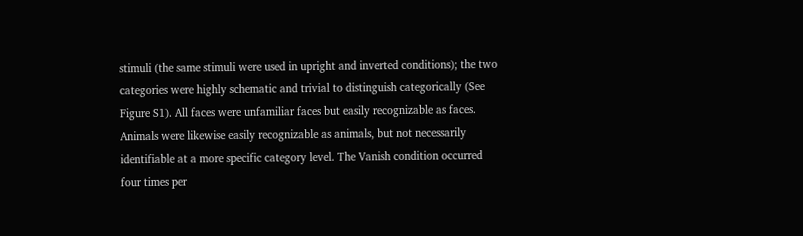stimuli (the same stimuli were used in upright and inverted conditions); the two categories were highly schematic and trivial to distinguish categorically (See Figure S1). All faces were unfamiliar faces but easily recognizable as faces. Animals were likewise easily recognizable as animals, but not necessarily identifiable at a more specific category level. The Vanish condition occurred four times per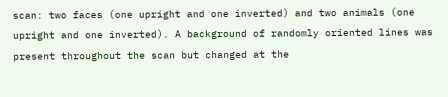scan: two faces (one upright and one inverted) and two animals (one upright and one inverted). A background of randomly oriented lines was present throughout the scan but changed at the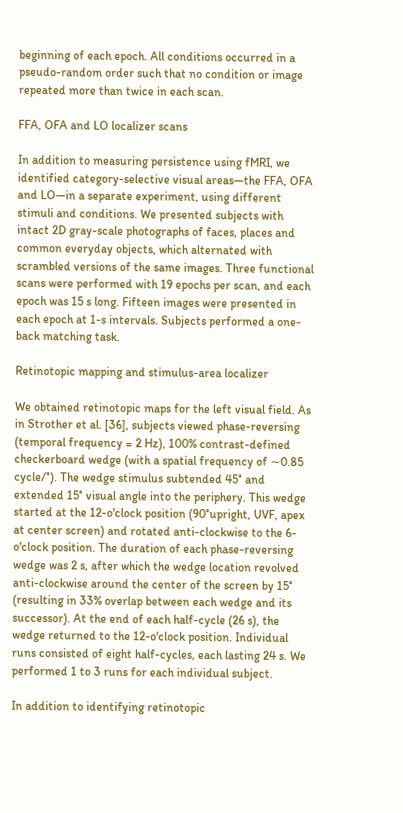beginning of each epoch. All conditions occurred in a pseudo-random order such that no condition or image repeated more than twice in each scan.

FFA, OFA and LO localizer scans

In addition to measuring persistence using fMRI, we identified category-selective visual areas—the FFA, OFA and LO—in a separate experiment, using different stimuli and conditions. We presented subjects with intact 2D gray-scale photographs of faces, places and common everyday objects, which alternated with scrambled versions of the same images. Three functional scans were performed with 19 epochs per scan, and each epoch was 15 s long. Fifteen images were presented in each epoch at 1-s intervals. Subjects performed a one-back matching task.

Retinotopic mapping and stimulus-area localizer

We obtained retinotopic maps for the left visual field. As in Strother et al. [36], subjects viewed phase-reversing (temporal frequency = 2 Hz), 100% contrast-defined checkerboard wedge (with a spatial frequency of ∼0.85 cycle/°). The wedge stimulus subtended 45° and extended 15° visual angle into the periphery. This wedge started at the 12-o'clock position (90°upright, UVF, apex at center screen) and rotated anti-clockwise to the 6-o'clock position. The duration of each phase-reversing wedge was 2 s, after which the wedge location revolved anti-clockwise around the center of the screen by 15° (resulting in 33% overlap between each wedge and its successor). At the end of each half-cycle (26 s), the wedge returned to the 12-o'clock position. Individual runs consisted of eight half-cycles, each lasting 24 s. We performed 1 to 3 runs for each individual subject.

In addition to identifying retinotopic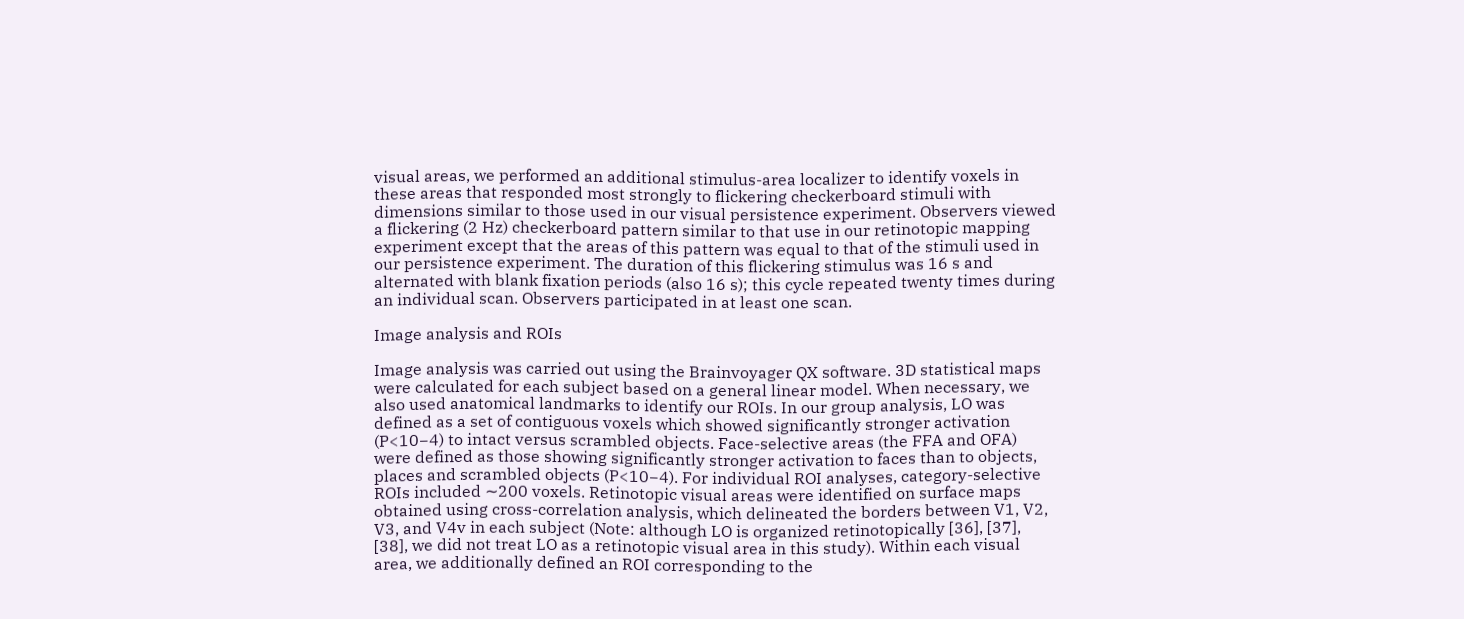visual areas, we performed an additional stimulus-area localizer to identify voxels in these areas that responded most strongly to flickering checkerboard stimuli with dimensions similar to those used in our visual persistence experiment. Observers viewed a flickering (2 Hz) checkerboard pattern similar to that use in our retinotopic mapping experiment except that the areas of this pattern was equal to that of the stimuli used in our persistence experiment. The duration of this flickering stimulus was 16 s and alternated with blank fixation periods (also 16 s); this cycle repeated twenty times during an individual scan. Observers participated in at least one scan.

Image analysis and ROIs

Image analysis was carried out using the Brainvoyager QX software. 3D statistical maps were calculated for each subject based on a general linear model. When necessary, we also used anatomical landmarks to identify our ROIs. In our group analysis, LO was defined as a set of contiguous voxels which showed significantly stronger activation (P<10−4) to intact versus scrambled objects. Face-selective areas (the FFA and OFA) were defined as those showing significantly stronger activation to faces than to objects, places and scrambled objects (P<10−4). For individual ROI analyses, category-selective ROIs included ∼200 voxels. Retinotopic visual areas were identified on surface maps obtained using cross-correlation analysis, which delineated the borders between V1, V2, V3, and V4v in each subject (Note: although LO is organized retinotopically [36], [37], [38], we did not treat LO as a retinotopic visual area in this study). Within each visual area, we additionally defined an ROI corresponding to the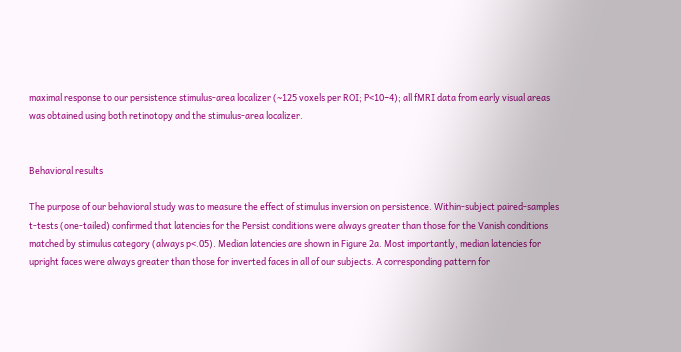maximal response to our persistence stimulus-area localizer (∼125 voxels per ROI; P<10−4); all fMRI data from early visual areas was obtained using both retinotopy and the stimulus-area localizer.


Behavioral results

The purpose of our behavioral study was to measure the effect of stimulus inversion on persistence. Within-subject paired-samples t-tests (one-tailed) confirmed that latencies for the Persist conditions were always greater than those for the Vanish conditions matched by stimulus category (always p<.05). Median latencies are shown in Figure 2a. Most importantly, median latencies for upright faces were always greater than those for inverted faces in all of our subjects. A corresponding pattern for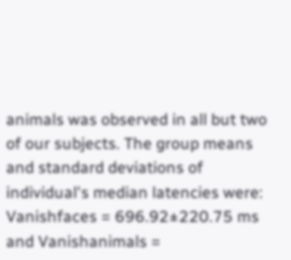animals was observed in all but two of our subjects. The group means and standard deviations of individual's median latencies were: Vanishfaces = 696.92±220.75 ms and Vanishanimals =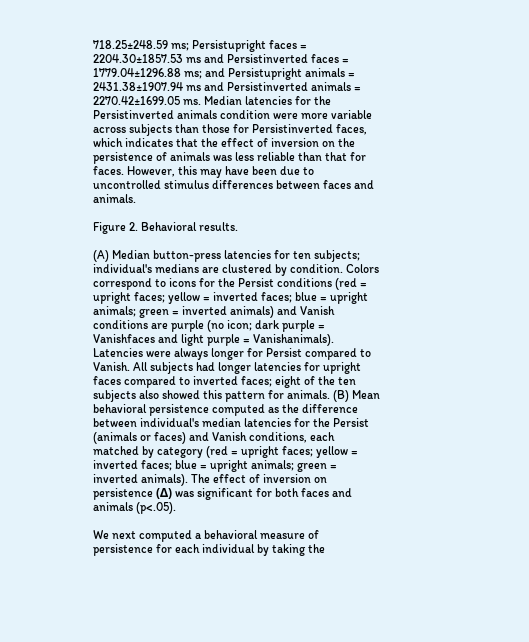718.25±248.59 ms; Persistupright faces = 2204.30±1857.53 ms and Persistinverted faces = 1779.04±1296.88 ms; and Persistupright animals = 2431.38±1907.94 ms and Persistinverted animals = 2270.42±1699.05 ms. Median latencies for the Persistinverted animals condition were more variable across subjects than those for Persistinverted faces, which indicates that the effect of inversion on the persistence of animals was less reliable than that for faces. However, this may have been due to uncontrolled stimulus differences between faces and animals.

Figure 2. Behavioral results.

(A) Median button-press latencies for ten subjects; individual's medians are clustered by condition. Colors correspond to icons for the Persist conditions (red = upright faces; yellow = inverted faces; blue = upright animals; green = inverted animals) and Vanish conditions are purple (no icon; dark purple = Vanishfaces and light purple = Vanishanimals). Latencies were always longer for Persist compared to Vanish. All subjects had longer latencies for upright faces compared to inverted faces; eight of the ten subjects also showed this pattern for animals. (B) Mean behavioral persistence computed as the difference between individual's median latencies for the Persist (animals or faces) and Vanish conditions, each matched by category (red = upright faces; yellow = inverted faces; blue = upright animals; green = inverted animals). The effect of inversion on persistence (Δ) was significant for both faces and animals (p<.05).

We next computed a behavioral measure of persistence for each individual by taking the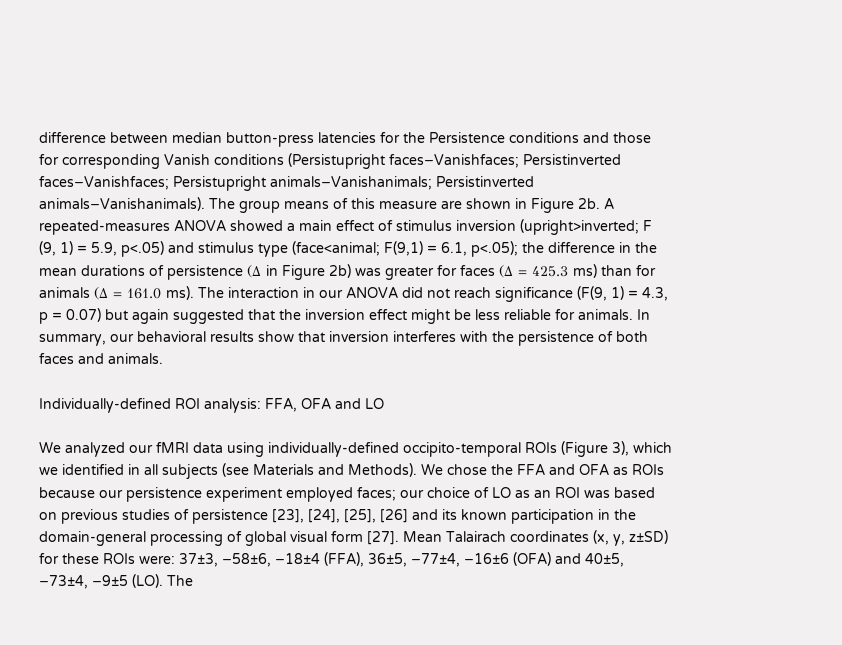difference between median button-press latencies for the Persistence conditions and those for corresponding Vanish conditions (Persistupright faces−Vanishfaces; Persistinverted faces−Vanishfaces; Persistupright animals−Vanishanimals; Persistinverted animals−Vanishanimals). The group means of this measure are shown in Figure 2b. A repeated-measures ANOVA showed a main effect of stimulus inversion (upright>inverted; F (9, 1) = 5.9, p<.05) and stimulus type (face<animal; F(9,1) = 6.1, p<.05); the difference in the mean durations of persistence (Δ in Figure 2b) was greater for faces (Δ = 425.3 ms) than for animals (Δ = 161.0 ms). The interaction in our ANOVA did not reach significance (F(9, 1) = 4.3, p = 0.07) but again suggested that the inversion effect might be less reliable for animals. In summary, our behavioral results show that inversion interferes with the persistence of both faces and animals.

Individually-defined ROI analysis: FFA, OFA and LO

We analyzed our fMRI data using individually-defined occipito-temporal ROIs (Figure 3), which we identified in all subjects (see Materials and Methods). We chose the FFA and OFA as ROIs because our persistence experiment employed faces; our choice of LO as an ROI was based on previous studies of persistence [23], [24], [25], [26] and its known participation in the domain-general processing of global visual form [27]. Mean Talairach coordinates (x, y, z±SD) for these ROIs were: 37±3, −58±6, −18±4 (FFA), 36±5, −77±4, −16±6 (OFA) and 40±5, −73±4, −9±5 (LO). The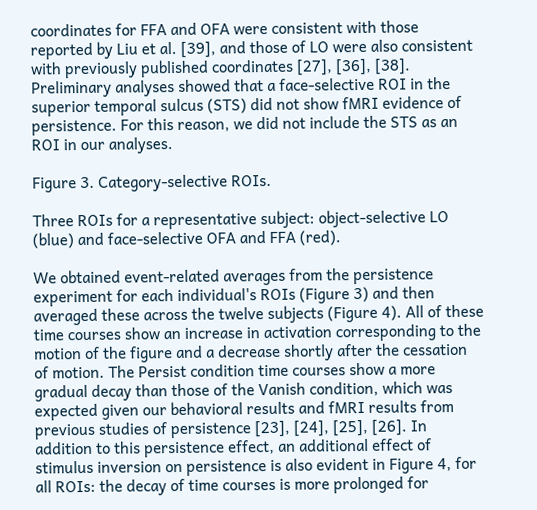coordinates for FFA and OFA were consistent with those reported by Liu et al. [39], and those of LO were also consistent with previously published coordinates [27], [36], [38]. Preliminary analyses showed that a face-selective ROI in the superior temporal sulcus (STS) did not show fMRI evidence of persistence. For this reason, we did not include the STS as an ROI in our analyses.

Figure 3. Category-selective ROIs.

Three ROIs for a representative subject: object-selective LO (blue) and face-selective OFA and FFA (red).

We obtained event-related averages from the persistence experiment for each individual's ROIs (Figure 3) and then averaged these across the twelve subjects (Figure 4). All of these time courses show an increase in activation corresponding to the motion of the figure and a decrease shortly after the cessation of motion. The Persist condition time courses show a more gradual decay than those of the Vanish condition, which was expected given our behavioral results and fMRI results from previous studies of persistence [23], [24], [25], [26]. In addition to this persistence effect, an additional effect of stimulus inversion on persistence is also evident in Figure 4, for all ROIs: the decay of time courses is more prolonged for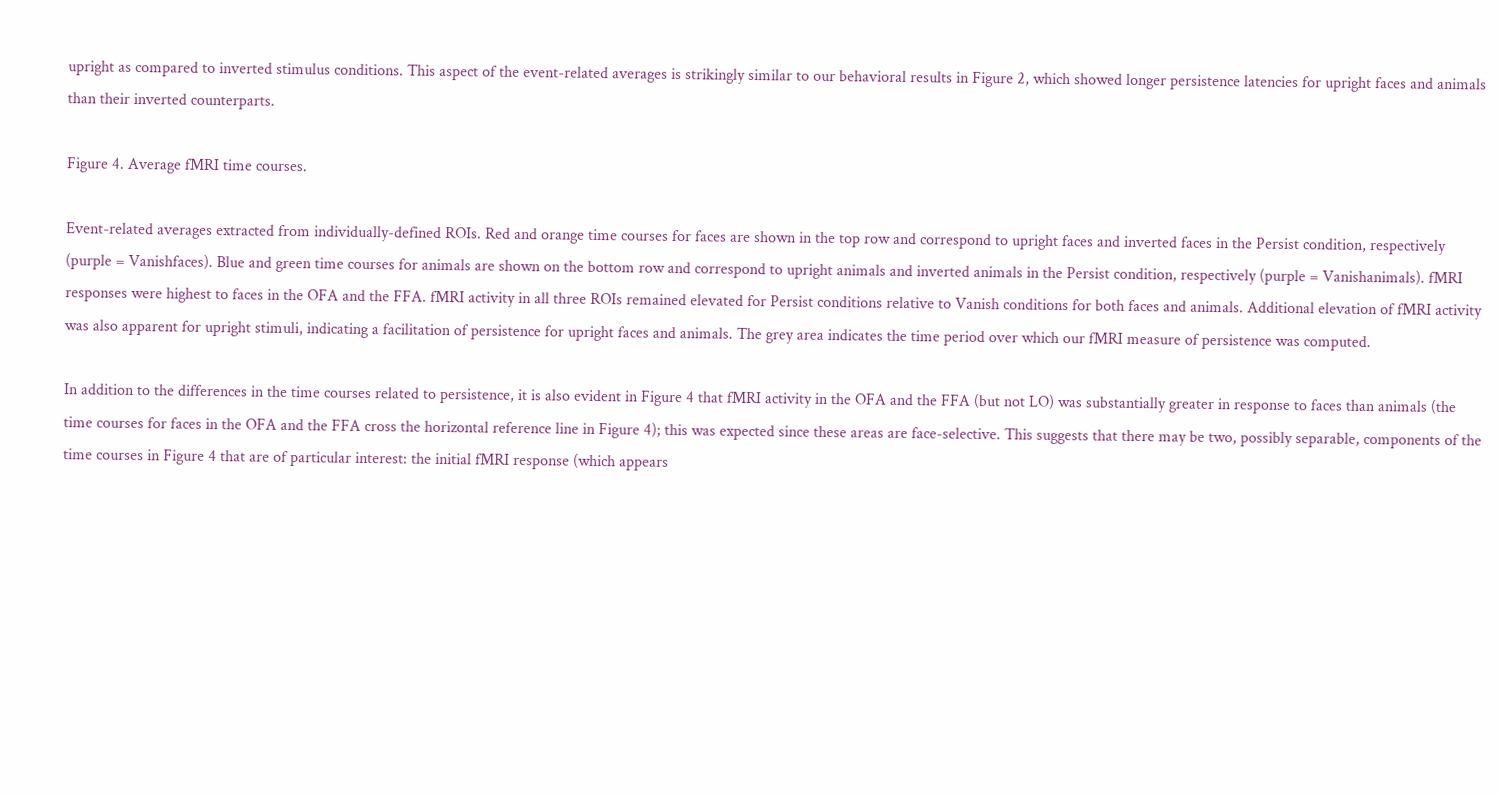upright as compared to inverted stimulus conditions. This aspect of the event-related averages is strikingly similar to our behavioral results in Figure 2, which showed longer persistence latencies for upright faces and animals than their inverted counterparts.

Figure 4. Average fMRI time courses.

Event-related averages extracted from individually-defined ROIs. Red and orange time courses for faces are shown in the top row and correspond to upright faces and inverted faces in the Persist condition, respectively (purple = Vanishfaces). Blue and green time courses for animals are shown on the bottom row and correspond to upright animals and inverted animals in the Persist condition, respectively (purple = Vanishanimals). fMRI responses were highest to faces in the OFA and the FFA. fMRI activity in all three ROIs remained elevated for Persist conditions relative to Vanish conditions for both faces and animals. Additional elevation of fMRI activity was also apparent for upright stimuli, indicating a facilitation of persistence for upright faces and animals. The grey area indicates the time period over which our fMRI measure of persistence was computed.

In addition to the differences in the time courses related to persistence, it is also evident in Figure 4 that fMRI activity in the OFA and the FFA (but not LO) was substantially greater in response to faces than animals (the time courses for faces in the OFA and the FFA cross the horizontal reference line in Figure 4); this was expected since these areas are face-selective. This suggests that there may be two, possibly separable, components of the time courses in Figure 4 that are of particular interest: the initial fMRI response (which appears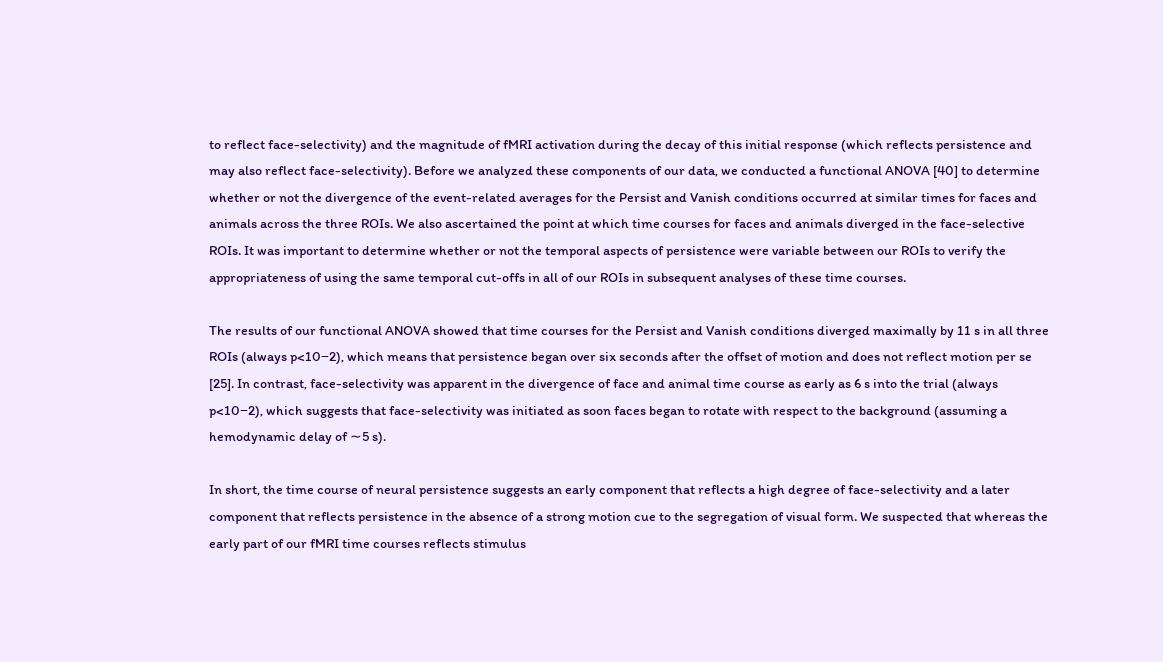to reflect face-selectivity) and the magnitude of fMRI activation during the decay of this initial response (which reflects persistence and may also reflect face-selectivity). Before we analyzed these components of our data, we conducted a functional ANOVA [40] to determine whether or not the divergence of the event-related averages for the Persist and Vanish conditions occurred at similar times for faces and animals across the three ROIs. We also ascertained the point at which time courses for faces and animals diverged in the face-selective ROIs. It was important to determine whether or not the temporal aspects of persistence were variable between our ROIs to verify the appropriateness of using the same temporal cut-offs in all of our ROIs in subsequent analyses of these time courses.

The results of our functional ANOVA showed that time courses for the Persist and Vanish conditions diverged maximally by 11 s in all three ROIs (always p<10−2), which means that persistence began over six seconds after the offset of motion and does not reflect motion per se [25]. In contrast, face-selectivity was apparent in the divergence of face and animal time course as early as 6 s into the trial (always p<10−2), which suggests that face-selectivity was initiated as soon faces began to rotate with respect to the background (assuming a hemodynamic delay of ∼5 s).

In short, the time course of neural persistence suggests an early component that reflects a high degree of face-selectivity and a later component that reflects persistence in the absence of a strong motion cue to the segregation of visual form. We suspected that whereas the early part of our fMRI time courses reflects stimulus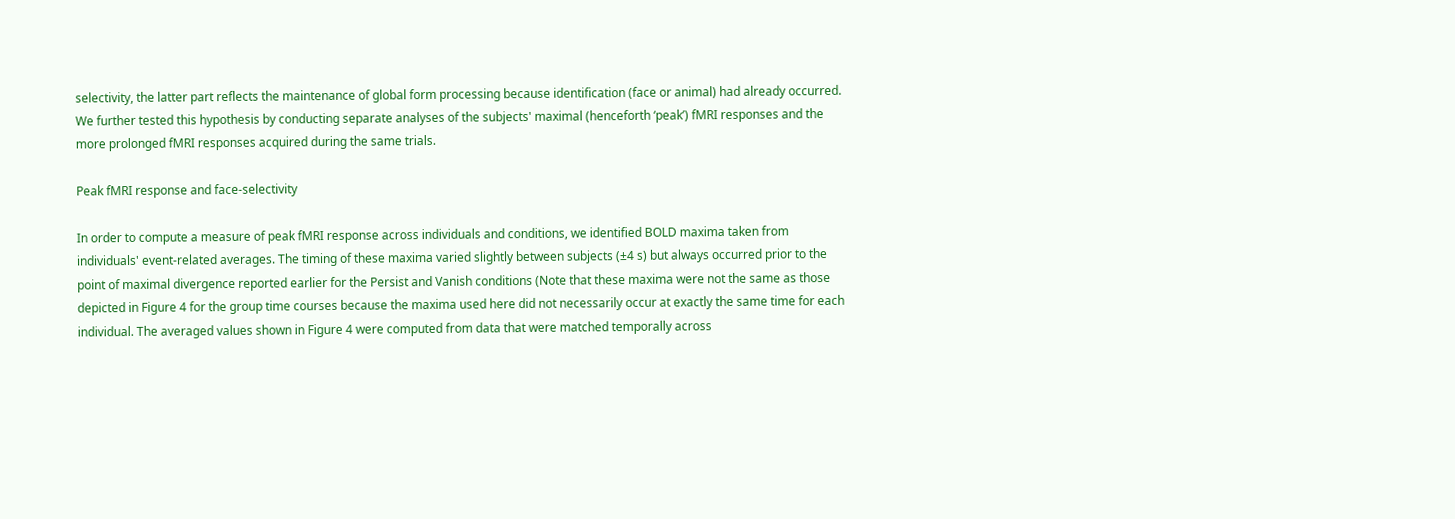selectivity, the latter part reflects the maintenance of global form processing because identification (face or animal) had already occurred. We further tested this hypothesis by conducting separate analyses of the subjects' maximal (henceforth ‘peak’) fMRI responses and the more prolonged fMRI responses acquired during the same trials.

Peak fMRI response and face-selectivity

In order to compute a measure of peak fMRI response across individuals and conditions, we identified BOLD maxima taken from individuals' event-related averages. The timing of these maxima varied slightly between subjects (±4 s) but always occurred prior to the point of maximal divergence reported earlier for the Persist and Vanish conditions (Note that these maxima were not the same as those depicted in Figure 4 for the group time courses because the maxima used here did not necessarily occur at exactly the same time for each individual. The averaged values shown in Figure 4 were computed from data that were matched temporally across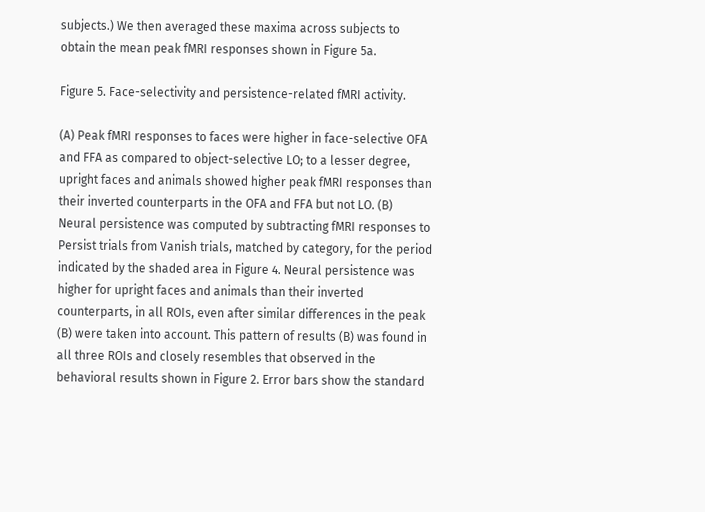subjects.) We then averaged these maxima across subjects to obtain the mean peak fMRI responses shown in Figure 5a.

Figure 5. Face-selectivity and persistence-related fMRI activity.

(A) Peak fMRI responses to faces were higher in face-selective OFA and FFA as compared to object-selective LO; to a lesser degree, upright faces and animals showed higher peak fMRI responses than their inverted counterparts in the OFA and FFA but not LO. (B) Neural persistence was computed by subtracting fMRI responses to Persist trials from Vanish trials, matched by category, for the period indicated by the shaded area in Figure 4. Neural persistence was higher for upright faces and animals than their inverted counterparts, in all ROIs, even after similar differences in the peak (B) were taken into account. This pattern of results (B) was found in all three ROIs and closely resembles that observed in the behavioral results shown in Figure 2. Error bars show the standard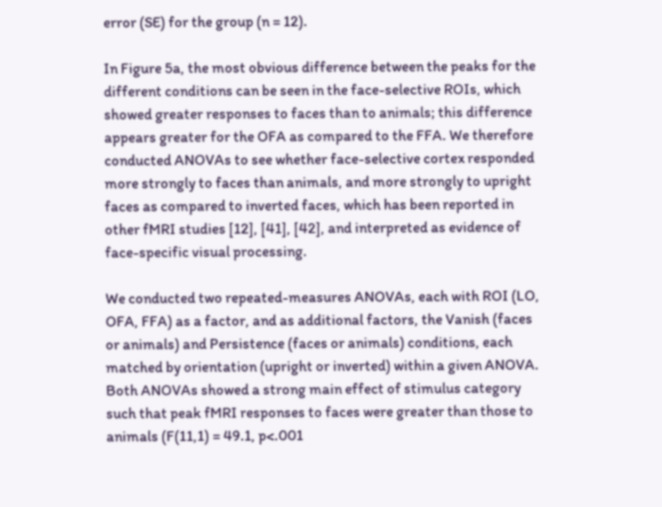error (SE) for the group (n = 12).

In Figure 5a, the most obvious difference between the peaks for the different conditions can be seen in the face-selective ROIs, which showed greater responses to faces than to animals; this difference appears greater for the OFA as compared to the FFA. We therefore conducted ANOVAs to see whether face-selective cortex responded more strongly to faces than animals, and more strongly to upright faces as compared to inverted faces, which has been reported in other fMRI studies [12], [41], [42], and interpreted as evidence of face-specific visual processing.

We conducted two repeated-measures ANOVAs, each with ROI (LO, OFA, FFA) as a factor, and as additional factors, the Vanish (faces or animals) and Persistence (faces or animals) conditions, each matched by orientation (upright or inverted) within a given ANOVA. Both ANOVAs showed a strong main effect of stimulus category such that peak fMRI responses to faces were greater than those to animals (F(11,1) = 49.1, p<.001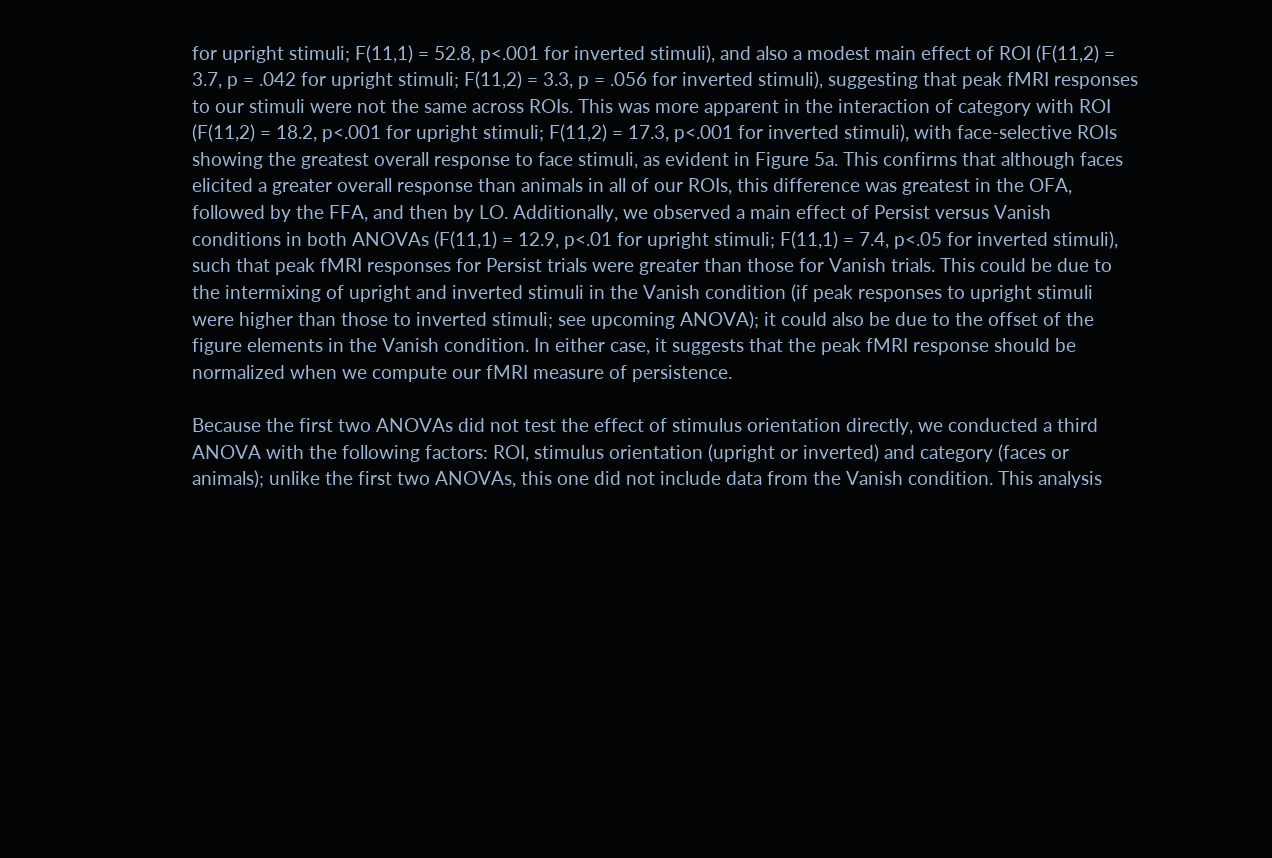for upright stimuli; F(11,1) = 52.8, p<.001 for inverted stimuli), and also a modest main effect of ROI (F(11,2) = 3.7, p = .042 for upright stimuli; F(11,2) = 3.3, p = .056 for inverted stimuli), suggesting that peak fMRI responses to our stimuli were not the same across ROIs. This was more apparent in the interaction of category with ROI (F(11,2) = 18.2, p<.001 for upright stimuli; F(11,2) = 17.3, p<.001 for inverted stimuli), with face-selective ROIs showing the greatest overall response to face stimuli, as evident in Figure 5a. This confirms that although faces elicited a greater overall response than animals in all of our ROIs, this difference was greatest in the OFA, followed by the FFA, and then by LO. Additionally, we observed a main effect of Persist versus Vanish conditions in both ANOVAs (F(11,1) = 12.9, p<.01 for upright stimuli; F(11,1) = 7.4, p<.05 for inverted stimuli), such that peak fMRI responses for Persist trials were greater than those for Vanish trials. This could be due to the intermixing of upright and inverted stimuli in the Vanish condition (if peak responses to upright stimuli were higher than those to inverted stimuli; see upcoming ANOVA); it could also be due to the offset of the figure elements in the Vanish condition. In either case, it suggests that the peak fMRI response should be normalized when we compute our fMRI measure of persistence.

Because the first two ANOVAs did not test the effect of stimulus orientation directly, we conducted a third ANOVA with the following factors: ROI, stimulus orientation (upright or inverted) and category (faces or animals); unlike the first two ANOVAs, this one did not include data from the Vanish condition. This analysis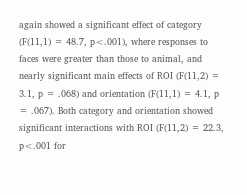again showed a significant effect of category (F(11,1) = 48.7, p<.001), where responses to faces were greater than those to animal, and nearly significant main effects of ROI (F(11,2) = 3.1, p = .068) and orientation (F(11,1) = 4.1, p = .067). Both category and orientation showed significant interactions with ROI (F(11,2) = 22.3, p<.001 for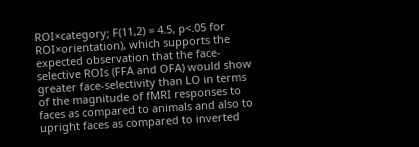ROI×category; F(11,2) = 4.5, p<.05 for ROI×orientation), which supports the expected observation that the face-selective ROIs (FFA and OFA) would show greater face-selectivity than LO in terms of the magnitude of fMRI responses to faces as compared to animals and also to upright faces as compared to inverted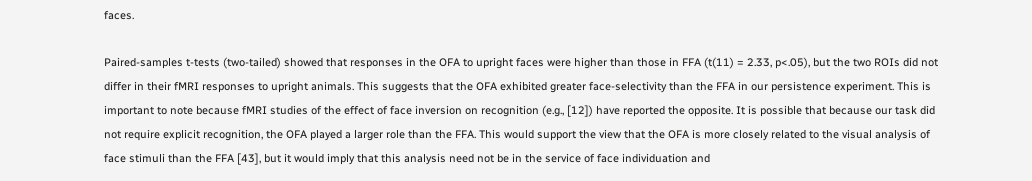faces.

Paired-samples t-tests (two-tailed) showed that responses in the OFA to upright faces were higher than those in FFA (t(11) = 2.33, p<.05), but the two ROIs did not differ in their fMRI responses to upright animals. This suggests that the OFA exhibited greater face-selectivity than the FFA in our persistence experiment. This is important to note because fMRI studies of the effect of face inversion on recognition (e.g., [12]) have reported the opposite. It is possible that because our task did not require explicit recognition, the OFA played a larger role than the FFA. This would support the view that the OFA is more closely related to the visual analysis of face stimuli than the FFA [43], but it would imply that this analysis need not be in the service of face individuation and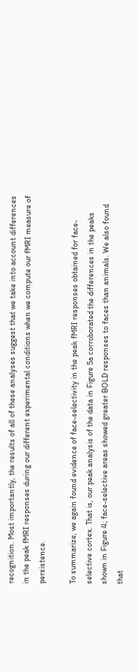recognition. Most importantly, the results of all of these analyses suggest that we take into account differences in the peak fMRI responses during our different experimental conditions when we compute our fMRI measure of persistence.

To summarize, we again found evidence of face-selectivity in the peak fMRI responses obtained for face-selective cortex. That is, our peak analysis of the data in Figure 5a corroborated the differences in the peaks shown in Figure 4; face-selective areas showed greater BOLD responses to faces than animals. We also found that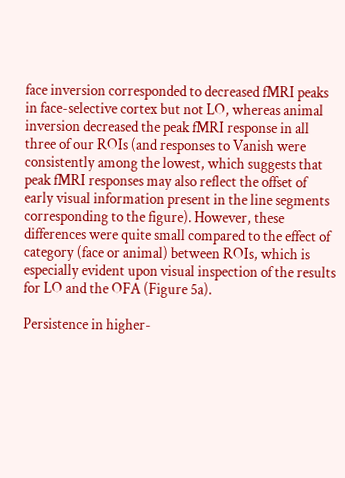face inversion corresponded to decreased fMRI peaks in face-selective cortex but not LO, whereas animal inversion decreased the peak fMRI response in all three of our ROIs (and responses to Vanish were consistently among the lowest, which suggests that peak fMRI responses may also reflect the offset of early visual information present in the line segments corresponding to the figure). However, these differences were quite small compared to the effect of category (face or animal) between ROIs, which is especially evident upon visual inspection of the results for LO and the OFA (Figure 5a).

Persistence in higher-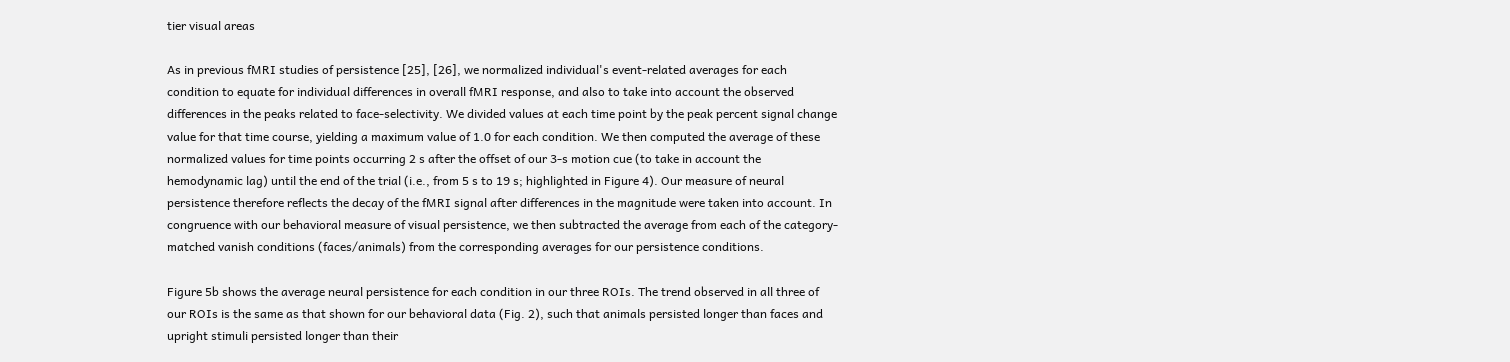tier visual areas

As in previous fMRI studies of persistence [25], [26], we normalized individual's event-related averages for each condition to equate for individual differences in overall fMRI response, and also to take into account the observed differences in the peaks related to face-selectivity. We divided values at each time point by the peak percent signal change value for that time course, yielding a maximum value of 1.0 for each condition. We then computed the average of these normalized values for time points occurring 2 s after the offset of our 3-s motion cue (to take in account the hemodynamic lag) until the end of the trial (i.e., from 5 s to 19 s; highlighted in Figure 4). Our measure of neural persistence therefore reflects the decay of the fMRI signal after differences in the magnitude were taken into account. In congruence with our behavioral measure of visual persistence, we then subtracted the average from each of the category-matched vanish conditions (faces/animals) from the corresponding averages for our persistence conditions.

Figure 5b shows the average neural persistence for each condition in our three ROIs. The trend observed in all three of our ROIs is the same as that shown for our behavioral data (Fig. 2), such that animals persisted longer than faces and upright stimuli persisted longer than their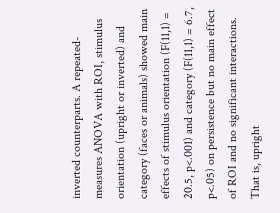inverted counterparts. A repeated-measures ANOVA with ROI, stimulus orientation (upright or inverted) and category (faces or animals) showed main effects of stimulus orientation (F(11,1) = 20.5, p<.001) and category (F(11,1) = 6.7, p<.05) on persistence but no main effect of ROI and no significant interactions. That is, upright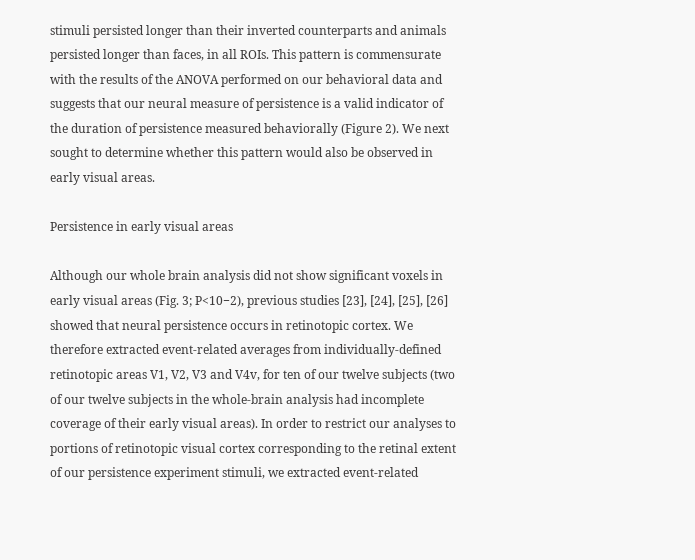stimuli persisted longer than their inverted counterparts and animals persisted longer than faces, in all ROIs. This pattern is commensurate with the results of the ANOVA performed on our behavioral data and suggests that our neural measure of persistence is a valid indicator of the duration of persistence measured behaviorally (Figure 2). We next sought to determine whether this pattern would also be observed in early visual areas.

Persistence in early visual areas

Although our whole brain analysis did not show significant voxels in early visual areas (Fig. 3; P<10−2), previous studies [23], [24], [25], [26] showed that neural persistence occurs in retinotopic cortex. We therefore extracted event-related averages from individually-defined retinotopic areas V1, V2, V3 and V4v, for ten of our twelve subjects (two of our twelve subjects in the whole-brain analysis had incomplete coverage of their early visual areas). In order to restrict our analyses to portions of retinotopic visual cortex corresponding to the retinal extent of our persistence experiment stimuli, we extracted event-related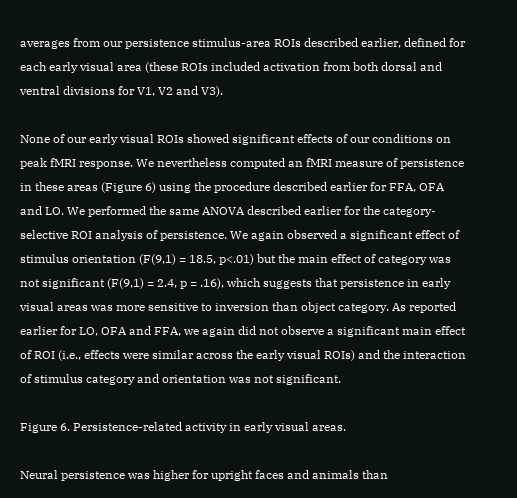averages from our persistence stimulus-area ROIs described earlier, defined for each early visual area (these ROIs included activation from both dorsal and ventral divisions for V1, V2 and V3).

None of our early visual ROIs showed significant effects of our conditions on peak fMRI response. We nevertheless computed an fMRI measure of persistence in these areas (Figure 6) using the procedure described earlier for FFA, OFA and LO. We performed the same ANOVA described earlier for the category-selective ROI analysis of persistence. We again observed a significant effect of stimulus orientation (F(9,1) = 18.5, p<.01) but the main effect of category was not significant (F(9,1) = 2.4, p = .16), which suggests that persistence in early visual areas was more sensitive to inversion than object category. As reported earlier for LO, OFA and FFA, we again did not observe a significant main effect of ROI (i.e., effects were similar across the early visual ROIs) and the interaction of stimulus category and orientation was not significant.

Figure 6. Persistence-related activity in early visual areas.

Neural persistence was higher for upright faces and animals than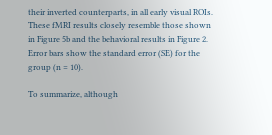their inverted counterparts, in all early visual ROIs. These fMRI results closely resemble those shown in Figure 5b and the behavioral results in Figure 2. Error bars show the standard error (SE) for the group (n = 10).

To summarize, although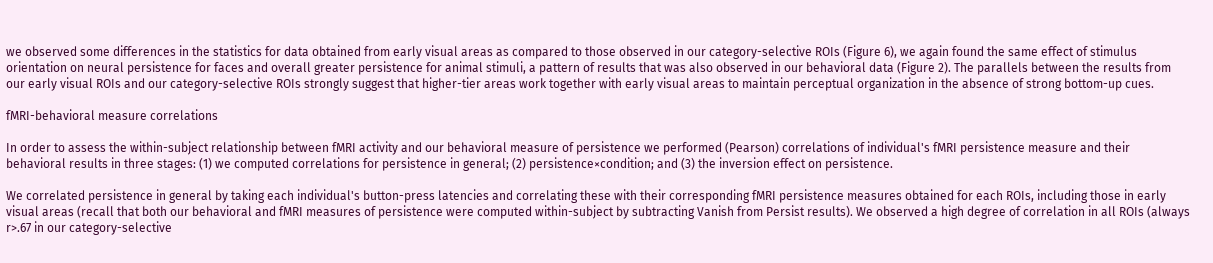we observed some differences in the statistics for data obtained from early visual areas as compared to those observed in our category-selective ROIs (Figure 6), we again found the same effect of stimulus orientation on neural persistence for faces and overall greater persistence for animal stimuli, a pattern of results that was also observed in our behavioral data (Figure 2). The parallels between the results from our early visual ROIs and our category-selective ROIs strongly suggest that higher-tier areas work together with early visual areas to maintain perceptual organization in the absence of strong bottom-up cues.

fMRI-behavioral measure correlations

In order to assess the within-subject relationship between fMRI activity and our behavioral measure of persistence we performed (Pearson) correlations of individual's fMRI persistence measure and their behavioral results in three stages: (1) we computed correlations for persistence in general; (2) persistence×condition; and (3) the inversion effect on persistence.

We correlated persistence in general by taking each individual's button-press latencies and correlating these with their corresponding fMRI persistence measures obtained for each ROIs, including those in early visual areas (recall that both our behavioral and fMRI measures of persistence were computed within-subject by subtracting Vanish from Persist results). We observed a high degree of correlation in all ROIs (always r>.67 in our category-selective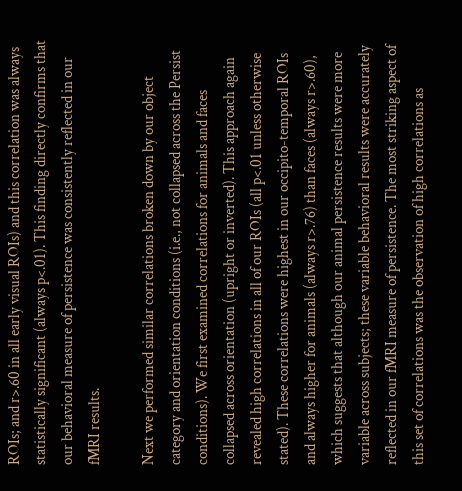ROIs; and r>.60 in all early visual ROIs) and this correlation was always statistically significant (always p<.01). This finding directly confirms that our behavioral measure of persistence was consistently reflected in our fMRI results.

Next we performed similar correlations broken down by our object category and orientation conditions (i.e., not collapsed across the Persist conditions). We first examined correlations for animals and faces collapsed across orientation (upright or inverted). This approach again revealed high correlations in all of our ROIs (all p<.01 unless otherwise stated). These correlations were highest in our occipito-temporal ROIs and always higher for animals (always r>.76) than faces (always r>.60), which suggests that although our animal persistence results were more variable across subjects; these variable behavioral results were accurately reflected in our fMRI measure of persistence. The most striking aspect of this set of correlations was the observation of high correlations as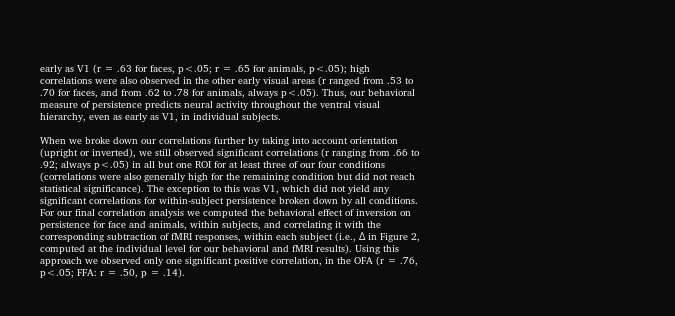early as V1 (r = .63 for faces, p<.05; r = .65 for animals, p<.05); high correlations were also observed in the other early visual areas (r ranged from .53 to .70 for faces, and from .62 to .78 for animals, always p<.05). Thus, our behavioral measure of persistence predicts neural activity throughout the ventral visual hierarchy, even as early as V1, in individual subjects.

When we broke down our correlations further by taking into account orientation (upright or inverted), we still observed significant correlations (r ranging from .66 to .92; always p<.05) in all but one ROI for at least three of our four conditions (correlations were also generally high for the remaining condition but did not reach statistical significance). The exception to this was V1, which did not yield any significant correlations for within-subject persistence broken down by all conditions. For our final correlation analysis we computed the behavioral effect of inversion on persistence for face and animals, within subjects, and correlating it with the corresponding subtraction of fMRI responses, within each subject (i.e., Δ in Figure 2, computed at the individual level for our behavioral and fMRI results). Using this approach we observed only one significant positive correlation, in the OFA (r = .76, p<.05; FFA: r = .50, p = .14).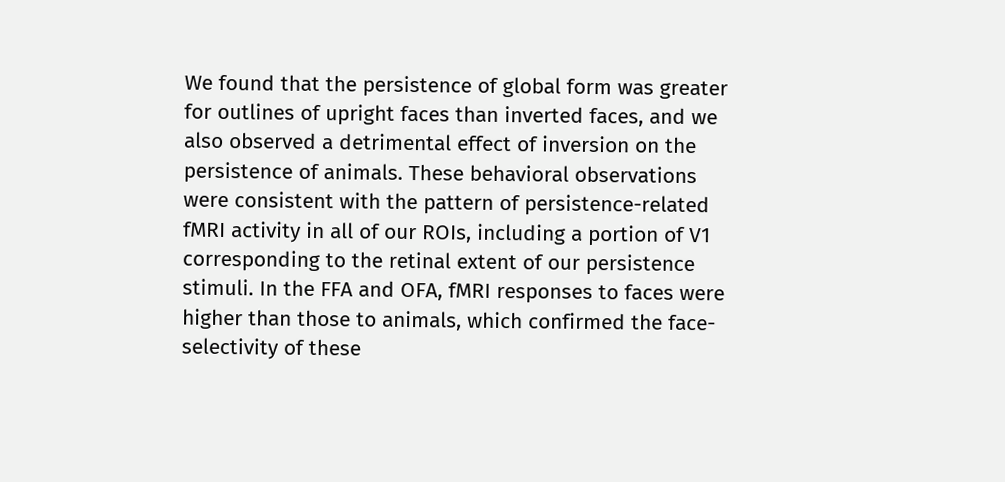We found that the persistence of global form was greater for outlines of upright faces than inverted faces, and we also observed a detrimental effect of inversion on the persistence of animals. These behavioral observations were consistent with the pattern of persistence-related fMRI activity in all of our ROIs, including a portion of V1 corresponding to the retinal extent of our persistence stimuli. In the FFA and OFA, fMRI responses to faces were higher than those to animals, which confirmed the face-selectivity of these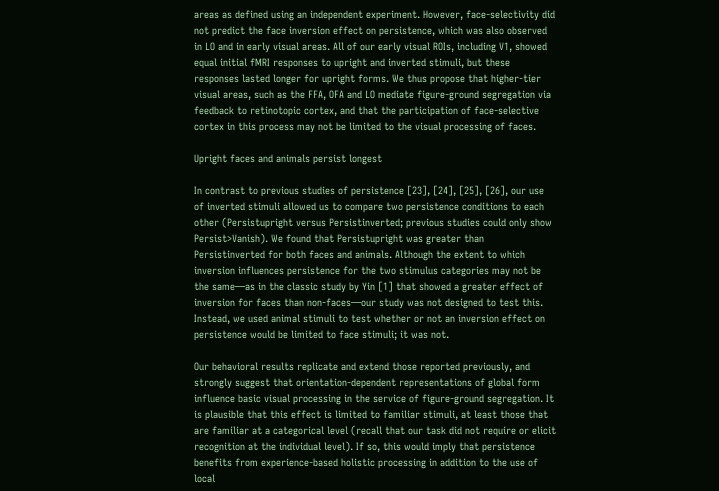areas as defined using an independent experiment. However, face-selectivity did not predict the face inversion effect on persistence, which was also observed in LO and in early visual areas. All of our early visual ROIs, including V1, showed equal initial fMRI responses to upright and inverted stimuli, but these responses lasted longer for upright forms. We thus propose that higher-tier visual areas, such as the FFA, OFA and LO mediate figure-ground segregation via feedback to retinotopic cortex, and that the participation of face-selective cortex in this process may not be limited to the visual processing of faces.

Upright faces and animals persist longest

In contrast to previous studies of persistence [23], [24], [25], [26], our use of inverted stimuli allowed us to compare two persistence conditions to each other (Persistupright versus Persistinverted; previous studies could only show Persist>Vanish). We found that Persistupright was greater than Persistinverted for both faces and animals. Although the extent to which inversion influences persistence for the two stimulus categories may not be the same—as in the classic study by Yin [1] that showed a greater effect of inversion for faces than non-faces—our study was not designed to test this. Instead, we used animal stimuli to test whether or not an inversion effect on persistence would be limited to face stimuli; it was not.

Our behavioral results replicate and extend those reported previously, and strongly suggest that orientation-dependent representations of global form influence basic visual processing in the service of figure-ground segregation. It is plausible that this effect is limited to familiar stimuli, at least those that are familiar at a categorical level (recall that our task did not require or elicit recognition at the individual level). If so, this would imply that persistence benefits from experience-based holistic processing in addition to the use of local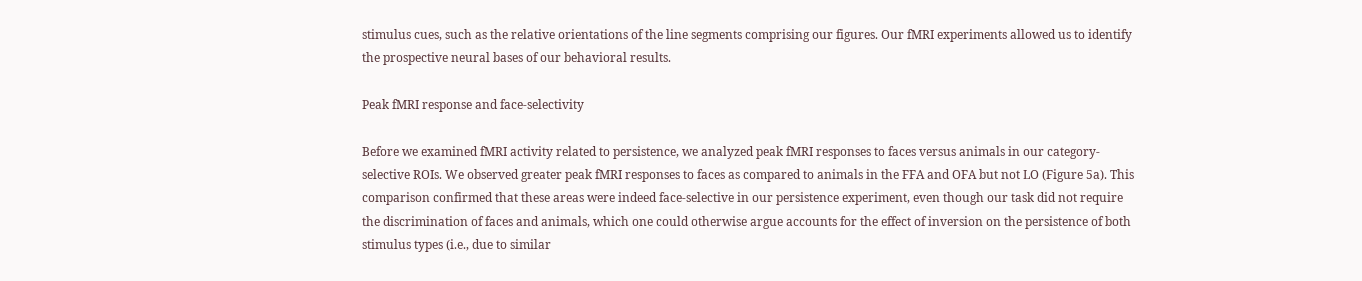stimulus cues, such as the relative orientations of the line segments comprising our figures. Our fMRI experiments allowed us to identify the prospective neural bases of our behavioral results.

Peak fMRI response and face-selectivity

Before we examined fMRI activity related to persistence, we analyzed peak fMRI responses to faces versus animals in our category-selective ROIs. We observed greater peak fMRI responses to faces as compared to animals in the FFA and OFA but not LO (Figure 5a). This comparison confirmed that these areas were indeed face-selective in our persistence experiment, even though our task did not require the discrimination of faces and animals, which one could otherwise argue accounts for the effect of inversion on the persistence of both stimulus types (i.e., due to similar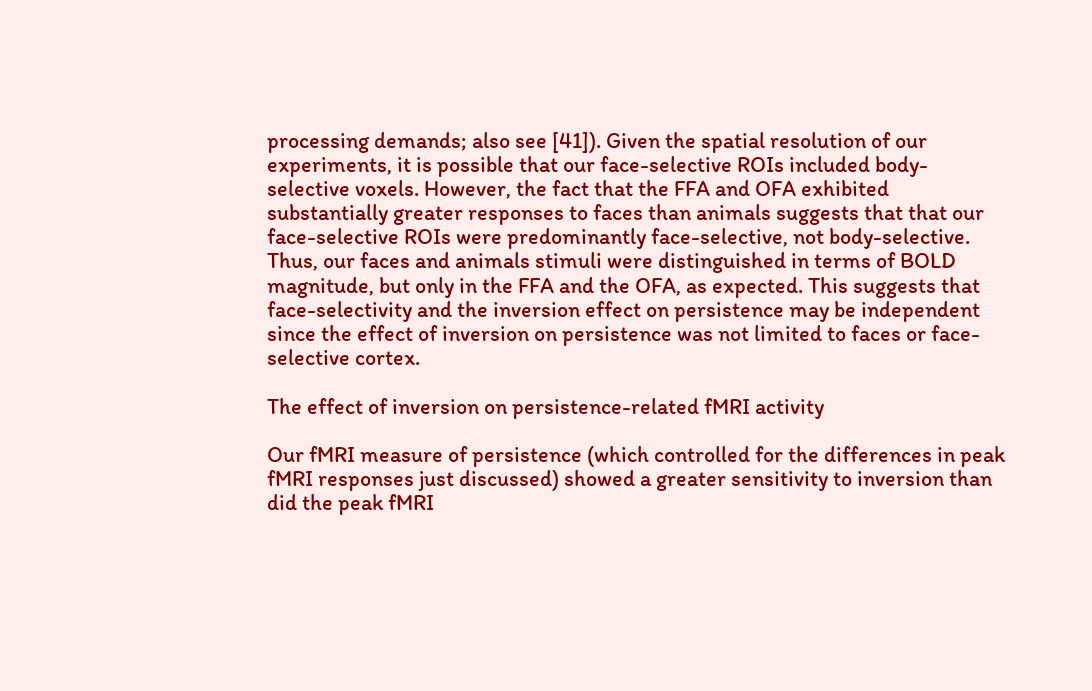processing demands; also see [41]). Given the spatial resolution of our experiments, it is possible that our face-selective ROIs included body-selective voxels. However, the fact that the FFA and OFA exhibited substantially greater responses to faces than animals suggests that that our face-selective ROIs were predominantly face-selective, not body-selective. Thus, our faces and animals stimuli were distinguished in terms of BOLD magnitude, but only in the FFA and the OFA, as expected. This suggests that face-selectivity and the inversion effect on persistence may be independent since the effect of inversion on persistence was not limited to faces or face-selective cortex.

The effect of inversion on persistence-related fMRI activity

Our fMRI measure of persistence (which controlled for the differences in peak fMRI responses just discussed) showed a greater sensitivity to inversion than did the peak fMRI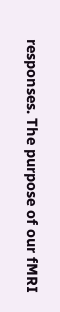responses. The purpose of our fMRI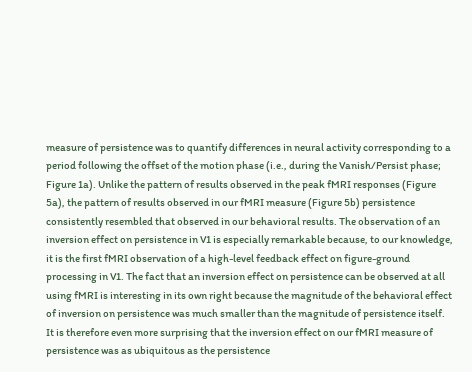measure of persistence was to quantify differences in neural activity corresponding to a period following the offset of the motion phase (i.e., during the Vanish/Persist phase; Figure 1a). Unlike the pattern of results observed in the peak fMRI responses (Figure 5a), the pattern of results observed in our fMRI measure (Figure 5b) persistence consistently resembled that observed in our behavioral results. The observation of an inversion effect on persistence in V1 is especially remarkable because, to our knowledge, it is the first fMRI observation of a high-level feedback effect on figure-ground processing in V1. The fact that an inversion effect on persistence can be observed at all using fMRI is interesting in its own right because the magnitude of the behavioral effect of inversion on persistence was much smaller than the magnitude of persistence itself. It is therefore even more surprising that the inversion effect on our fMRI measure of persistence was as ubiquitous as the persistence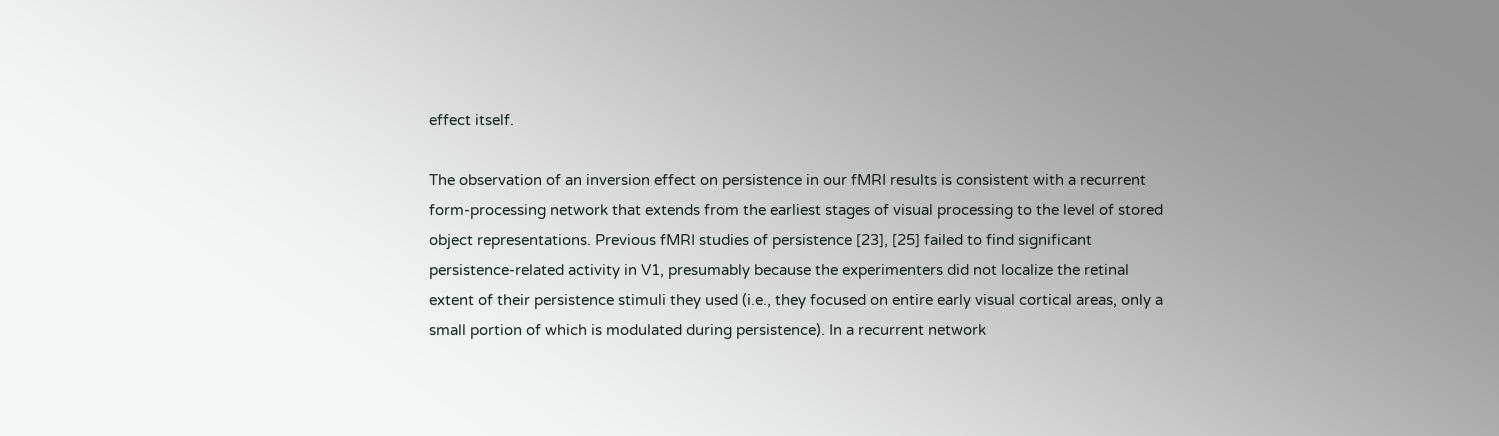effect itself.

The observation of an inversion effect on persistence in our fMRI results is consistent with a recurrent form-processing network that extends from the earliest stages of visual processing to the level of stored object representations. Previous fMRI studies of persistence [23], [25] failed to find significant persistence-related activity in V1, presumably because the experimenters did not localize the retinal extent of their persistence stimuli they used (i.e., they focused on entire early visual cortical areas, only a small portion of which is modulated during persistence). In a recurrent network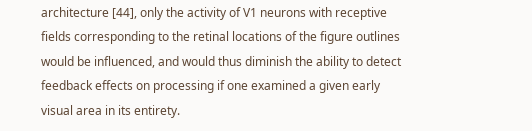architecture [44], only the activity of V1 neurons with receptive fields corresponding to the retinal locations of the figure outlines would be influenced, and would thus diminish the ability to detect feedback effects on processing if one examined a given early visual area in its entirety.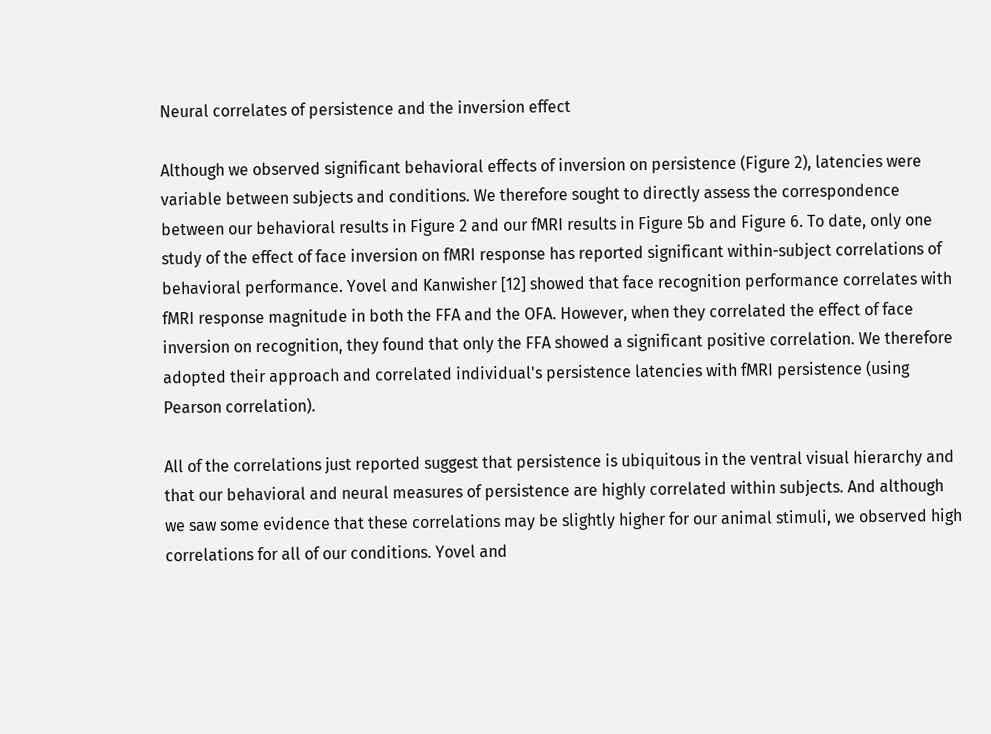Neural correlates of persistence and the inversion effect

Although we observed significant behavioral effects of inversion on persistence (Figure 2), latencies were variable between subjects and conditions. We therefore sought to directly assess the correspondence between our behavioral results in Figure 2 and our fMRI results in Figure 5b and Figure 6. To date, only one study of the effect of face inversion on fMRI response has reported significant within-subject correlations of behavioral performance. Yovel and Kanwisher [12] showed that face recognition performance correlates with fMRI response magnitude in both the FFA and the OFA. However, when they correlated the effect of face inversion on recognition, they found that only the FFA showed a significant positive correlation. We therefore adopted their approach and correlated individual's persistence latencies with fMRI persistence (using Pearson correlation).

All of the correlations just reported suggest that persistence is ubiquitous in the ventral visual hierarchy and that our behavioral and neural measures of persistence are highly correlated within subjects. And although we saw some evidence that these correlations may be slightly higher for our animal stimuli, we observed high correlations for all of our conditions. Yovel and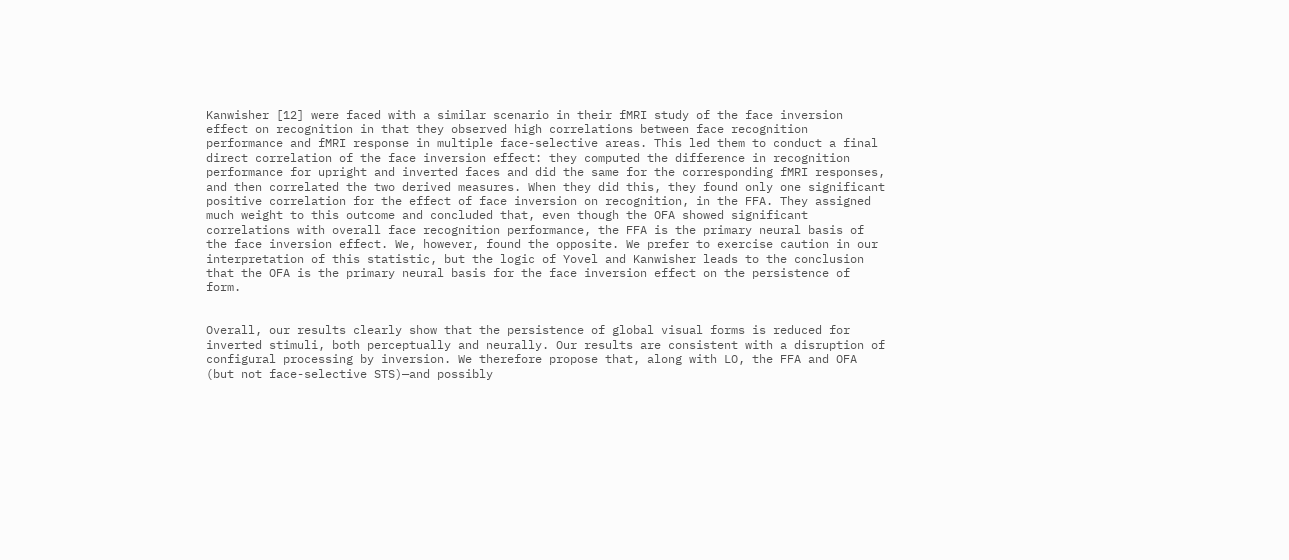Kanwisher [12] were faced with a similar scenario in their fMRI study of the face inversion effect on recognition in that they observed high correlations between face recognition performance and fMRI response in multiple face-selective areas. This led them to conduct a final direct correlation of the face inversion effect: they computed the difference in recognition performance for upright and inverted faces and did the same for the corresponding fMRI responses, and then correlated the two derived measures. When they did this, they found only one significant positive correlation for the effect of face inversion on recognition, in the FFA. They assigned much weight to this outcome and concluded that, even though the OFA showed significant correlations with overall face recognition performance, the FFA is the primary neural basis of the face inversion effect. We, however, found the opposite. We prefer to exercise caution in our interpretation of this statistic, but the logic of Yovel and Kanwisher leads to the conclusion that the OFA is the primary neural basis for the face inversion effect on the persistence of form.


Overall, our results clearly show that the persistence of global visual forms is reduced for inverted stimuli, both perceptually and neurally. Our results are consistent with a disruption of configural processing by inversion. We therefore propose that, along with LO, the FFA and OFA (but not face-selective STS)—and possibly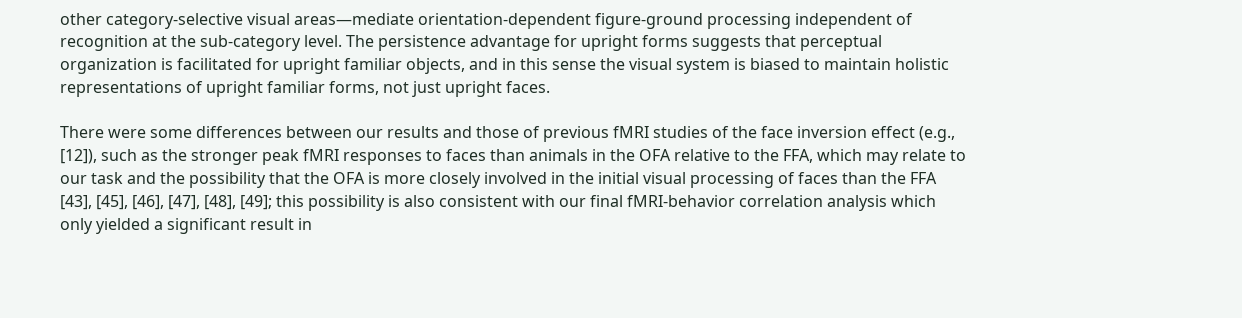other category-selective visual areas—mediate orientation-dependent figure-ground processing independent of recognition at the sub-category level. The persistence advantage for upright forms suggests that perceptual organization is facilitated for upright familiar objects, and in this sense the visual system is biased to maintain holistic representations of upright familiar forms, not just upright faces.

There were some differences between our results and those of previous fMRI studies of the face inversion effect (e.g., [12]), such as the stronger peak fMRI responses to faces than animals in the OFA relative to the FFA, which may relate to our task and the possibility that the OFA is more closely involved in the initial visual processing of faces than the FFA [43], [45], [46], [47], [48], [49]; this possibility is also consistent with our final fMRI-behavior correlation analysis which only yielded a significant result in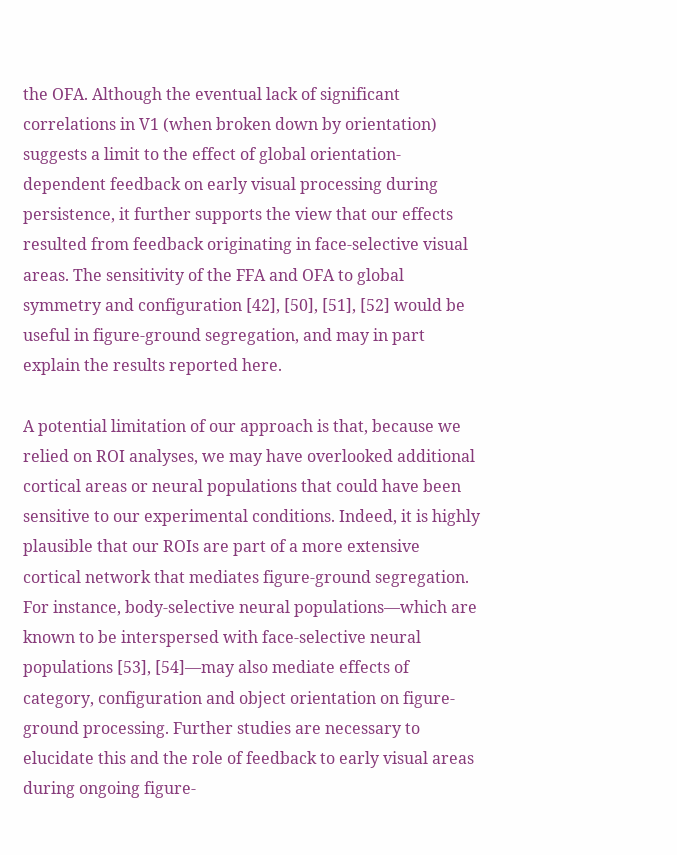the OFA. Although the eventual lack of significant correlations in V1 (when broken down by orientation) suggests a limit to the effect of global orientation-dependent feedback on early visual processing during persistence, it further supports the view that our effects resulted from feedback originating in face-selective visual areas. The sensitivity of the FFA and OFA to global symmetry and configuration [42], [50], [51], [52] would be useful in figure-ground segregation, and may in part explain the results reported here.

A potential limitation of our approach is that, because we relied on ROI analyses, we may have overlooked additional cortical areas or neural populations that could have been sensitive to our experimental conditions. Indeed, it is highly plausible that our ROIs are part of a more extensive cortical network that mediates figure-ground segregation. For instance, body-selective neural populations—which are known to be interspersed with face-selective neural populations [53], [54]—may also mediate effects of category, configuration and object orientation on figure-ground processing. Further studies are necessary to elucidate this and the role of feedback to early visual areas during ongoing figure-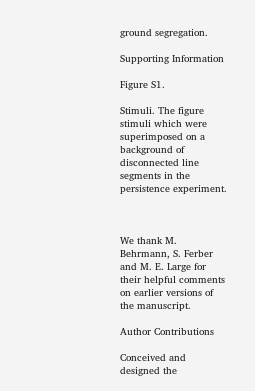ground segregation.

Supporting Information

Figure S1.

Stimuli. The figure stimuli which were superimposed on a background of disconnected line segments in the persistence experiment.



We thank M. Behrmann, S. Ferber and M. E. Large for their helpful comments on earlier versions of the manuscript.

Author Contributions

Conceived and designed the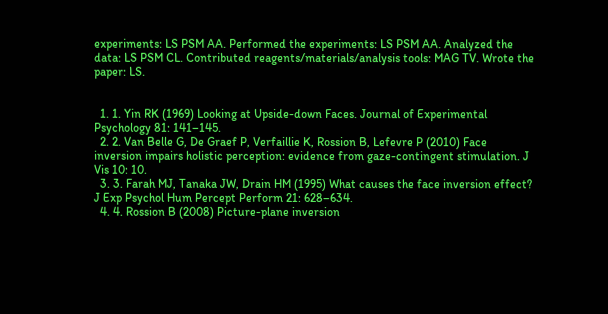experiments: LS PSM AA. Performed the experiments: LS PSM AA. Analyzed the data: LS PSM CL. Contributed reagents/materials/analysis tools: MAG TV. Wrote the paper: LS.


  1. 1. Yin RK (1969) Looking at Upside-down Faces. Journal of Experimental Psychology 81: 141–145.
  2. 2. Van Belle G, De Graef P, Verfaillie K, Rossion B, Lefevre P (2010) Face inversion impairs holistic perception: evidence from gaze-contingent stimulation. J Vis 10: 10.
  3. 3. Farah MJ, Tanaka JW, Drain HM (1995) What causes the face inversion effect? J Exp Psychol Hum Percept Perform 21: 628–634.
  4. 4. Rossion B (2008) Picture-plane inversion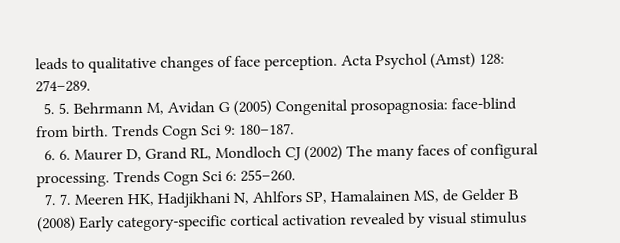leads to qualitative changes of face perception. Acta Psychol (Amst) 128: 274–289.
  5. 5. Behrmann M, Avidan G (2005) Congenital prosopagnosia: face-blind from birth. Trends Cogn Sci 9: 180–187.
  6. 6. Maurer D, Grand RL, Mondloch CJ (2002) The many faces of configural processing. Trends Cogn Sci 6: 255–260.
  7. 7. Meeren HK, Hadjikhani N, Ahlfors SP, Hamalainen MS, de Gelder B (2008) Early category-specific cortical activation revealed by visual stimulus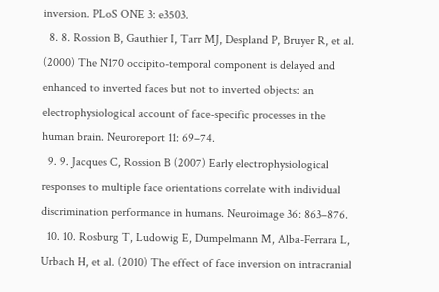inversion. PLoS ONE 3: e3503.
  8. 8. Rossion B, Gauthier I, Tarr MJ, Despland P, Bruyer R, et al. (2000) The N170 occipito-temporal component is delayed and enhanced to inverted faces but not to inverted objects: an electrophysiological account of face-specific processes in the human brain. Neuroreport 11: 69–74.
  9. 9. Jacques C, Rossion B (2007) Early electrophysiological responses to multiple face orientations correlate with individual discrimination performance in humans. Neuroimage 36: 863–876.
  10. 10. Rosburg T, Ludowig E, Dumpelmann M, Alba-Ferrara L, Urbach H, et al. (2010) The effect of face inversion on intracranial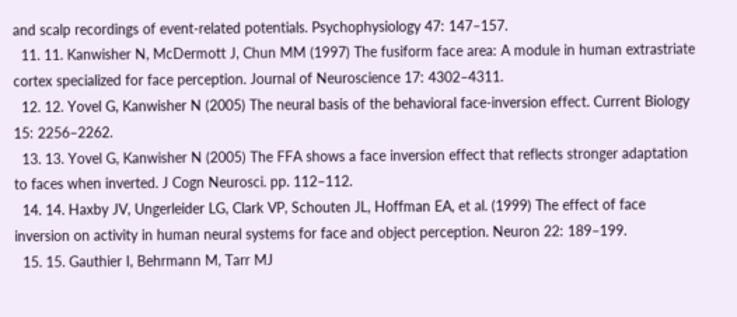and scalp recordings of event-related potentials. Psychophysiology 47: 147–157.
  11. 11. Kanwisher N, McDermott J, Chun MM (1997) The fusiform face area: A module in human extrastriate cortex specialized for face perception. Journal of Neuroscience 17: 4302–4311.
  12. 12. Yovel G, Kanwisher N (2005) The neural basis of the behavioral face-inversion effect. Current Biology 15: 2256–2262.
  13. 13. Yovel G, Kanwisher N (2005) The FFA shows a face inversion effect that reflects stronger adaptation to faces when inverted. J Cogn Neurosci. pp. 112–112.
  14. 14. Haxby JV, Ungerleider LG, Clark VP, Schouten JL, Hoffman EA, et al. (1999) The effect of face inversion on activity in human neural systems for face and object perception. Neuron 22: 189–199.
  15. 15. Gauthier I, Behrmann M, Tarr MJ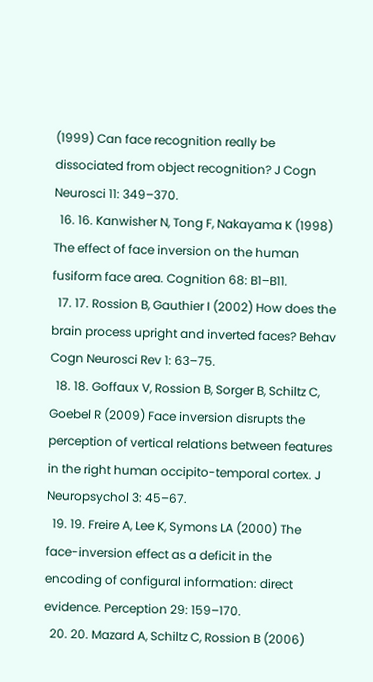(1999) Can face recognition really be dissociated from object recognition? J Cogn Neurosci 11: 349–370.
  16. 16. Kanwisher N, Tong F, Nakayama K (1998) The effect of face inversion on the human fusiform face area. Cognition 68: B1–B11.
  17. 17. Rossion B, Gauthier I (2002) How does the brain process upright and inverted faces? Behav Cogn Neurosci Rev 1: 63–75.
  18. 18. Goffaux V, Rossion B, Sorger B, Schiltz C, Goebel R (2009) Face inversion disrupts the perception of vertical relations between features in the right human occipito-temporal cortex. J Neuropsychol 3: 45–67.
  19. 19. Freire A, Lee K, Symons LA (2000) The face-inversion effect as a deficit in the encoding of configural information: direct evidence. Perception 29: 159–170.
  20. 20. Mazard A, Schiltz C, Rossion B (2006)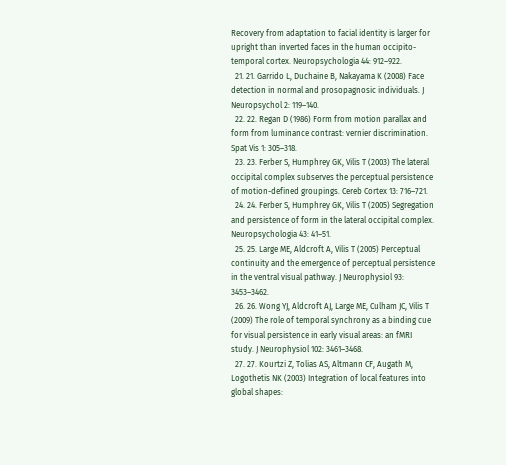Recovery from adaptation to facial identity is larger for upright than inverted faces in the human occipito-temporal cortex. Neuropsychologia 44: 912–922.
  21. 21. Garrido L, Duchaine B, Nakayama K (2008) Face detection in normal and prosopagnosic individuals. J Neuropsychol 2: 119–140.
  22. 22. Regan D (1986) Form from motion parallax and form from luminance contrast: vernier discrimination. Spat Vis 1: 305–318.
  23. 23. Ferber S, Humphrey GK, Vilis T (2003) The lateral occipital complex subserves the perceptual persistence of motion-defined groupings. Cereb Cortex 13: 716–721.
  24. 24. Ferber S, Humphrey GK, Vilis T (2005) Segregation and persistence of form in the lateral occipital complex. Neuropsychologia 43: 41–51.
  25. 25. Large ME, Aldcroft A, Vilis T (2005) Perceptual continuity and the emergence of perceptual persistence in the ventral visual pathway. J Neurophysiol 93: 3453–3462.
  26. 26. Wong YJ, Aldcroft AJ, Large ME, Culham JC, Vilis T (2009) The role of temporal synchrony as a binding cue for visual persistence in early visual areas: an fMRI study. J Neurophysiol 102: 3461–3468.
  27. 27. Kourtzi Z, Tolias AS, Altmann CF, Augath M, Logothetis NK (2003) Integration of local features into global shapes: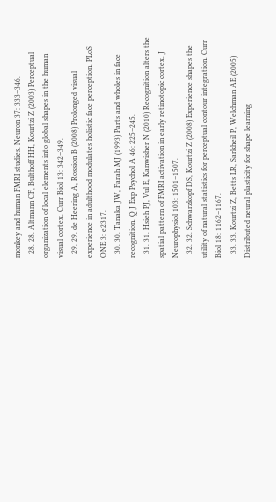monkey and human FMRI studies. Neuron 37: 333–346.
  28. 28. Altmann CF, Bulthoff HH, Kourtzi Z (2003) Perceptual organization of local elements into global shapes in the human visual cortex. Curr Biol 13: 342–349.
  29. 29. de Heering A, Rossion B (2008) Prolonged visual experience in adulthood modulates holistic face perception. PLoS ONE 3: e2317.
  30. 30. Tanaka JW, Farah MJ (1993) Parts and wholes in face recognition. Q J Exp Psychol A 46: 225–245.
  31. 31. Hsieh PJ, Vul E, Kanwisher N (2010) Recognition alters the spatial pattern of FMRI activation in early retinotopic cortex. J Neurophysiol 103: 1501–1507.
  32. 32. Schwarzkopf DS, Kourtzi Z (2008) Experience shapes the utility of natural statistics for perceptual contour integration. Curr Biol 18: 1162–1167.
  33. 33. Kourtzi Z, Betts LR, Sarkheil P, Welchman AE (2005) Distributed neural plasticity for shape learning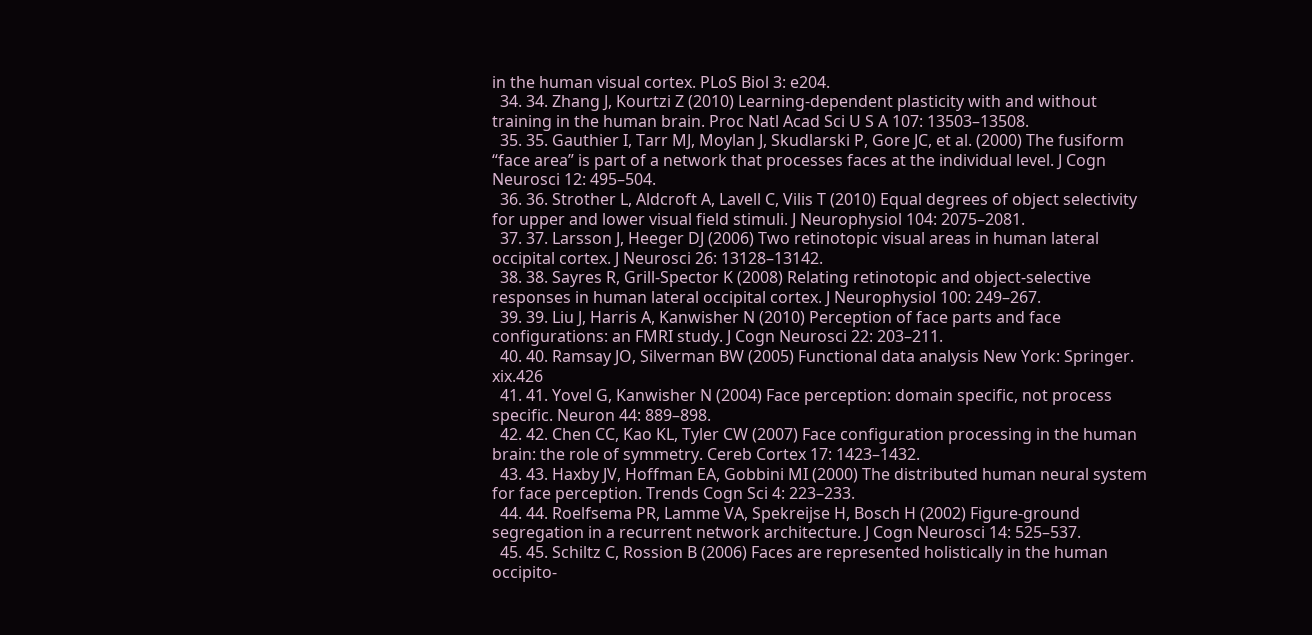in the human visual cortex. PLoS Biol 3: e204.
  34. 34. Zhang J, Kourtzi Z (2010) Learning-dependent plasticity with and without training in the human brain. Proc Natl Acad Sci U S A 107: 13503–13508.
  35. 35. Gauthier I, Tarr MJ, Moylan J, Skudlarski P, Gore JC, et al. (2000) The fusiform “face area” is part of a network that processes faces at the individual level. J Cogn Neurosci 12: 495–504.
  36. 36. Strother L, Aldcroft A, Lavell C, Vilis T (2010) Equal degrees of object selectivity for upper and lower visual field stimuli. J Neurophysiol 104: 2075–2081.
  37. 37. Larsson J, Heeger DJ (2006) Two retinotopic visual areas in human lateral occipital cortex. J Neurosci 26: 13128–13142.
  38. 38. Sayres R, Grill-Spector K (2008) Relating retinotopic and object-selective responses in human lateral occipital cortex. J Neurophysiol 100: 249–267.
  39. 39. Liu J, Harris A, Kanwisher N (2010) Perception of face parts and face configurations: an FMRI study. J Cogn Neurosci 22: 203–211.
  40. 40. Ramsay JO, Silverman BW (2005) Functional data analysis New York: Springer. xix.426
  41. 41. Yovel G, Kanwisher N (2004) Face perception: domain specific, not process specific. Neuron 44: 889–898.
  42. 42. Chen CC, Kao KL, Tyler CW (2007) Face configuration processing in the human brain: the role of symmetry. Cereb Cortex 17: 1423–1432.
  43. 43. Haxby JV, Hoffman EA, Gobbini MI (2000) The distributed human neural system for face perception. Trends Cogn Sci 4: 223–233.
  44. 44. Roelfsema PR, Lamme VA, Spekreijse H, Bosch H (2002) Figure-ground segregation in a recurrent network architecture. J Cogn Neurosci 14: 525–537.
  45. 45. Schiltz C, Rossion B (2006) Faces are represented holistically in the human occipito-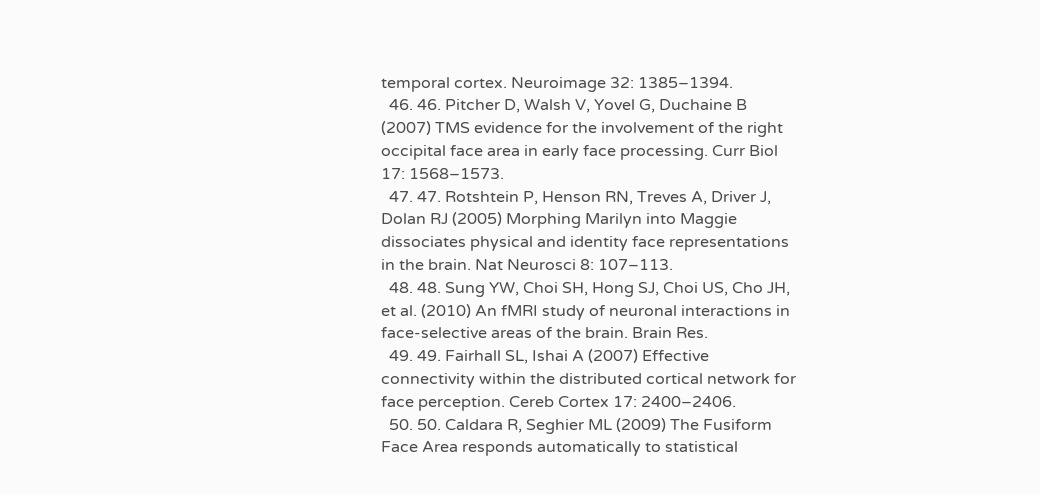temporal cortex. Neuroimage 32: 1385–1394.
  46. 46. Pitcher D, Walsh V, Yovel G, Duchaine B (2007) TMS evidence for the involvement of the right occipital face area in early face processing. Curr Biol 17: 1568–1573.
  47. 47. Rotshtein P, Henson RN, Treves A, Driver J, Dolan RJ (2005) Morphing Marilyn into Maggie dissociates physical and identity face representations in the brain. Nat Neurosci 8: 107–113.
  48. 48. Sung YW, Choi SH, Hong SJ, Choi US, Cho JH, et al. (2010) An fMRI study of neuronal interactions in face-selective areas of the brain. Brain Res.
  49. 49. Fairhall SL, Ishai A (2007) Effective connectivity within the distributed cortical network for face perception. Cereb Cortex 17: 2400–2406.
  50. 50. Caldara R, Seghier ML (2009) The Fusiform Face Area responds automatically to statistical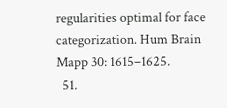regularities optimal for face categorization. Hum Brain Mapp 30: 1615–1625.
  51.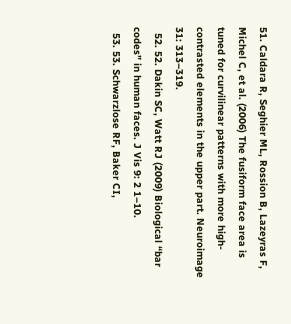51. Caldara R, Seghier ML, Rossion B, Lazeyras F, Michel C, et al. (2006) The fusiform face area is tuned for curvilinear patterns with more high-contrasted elements in the upper part. Neuroimage 31: 313–319.
  52. 52. Dakin SC, Watt RJ (2009) Biological “bar codes” in human faces. J Vis 9: 2 1–10.
  53. 53. Schwarzlose RF, Baker CI,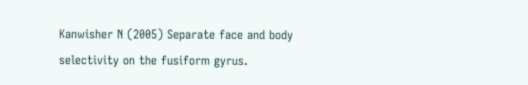Kanwisher N (2005) Separate face and body selectivity on the fusiform gyrus.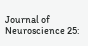Journal of Neuroscience 25: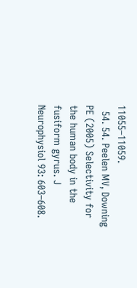11055–11059.
  54. 54. Peelen MV, Downing PE (2005) Selectivity for the human body in the fusiform gyrus. J Neurophysiol 93: 603–608.